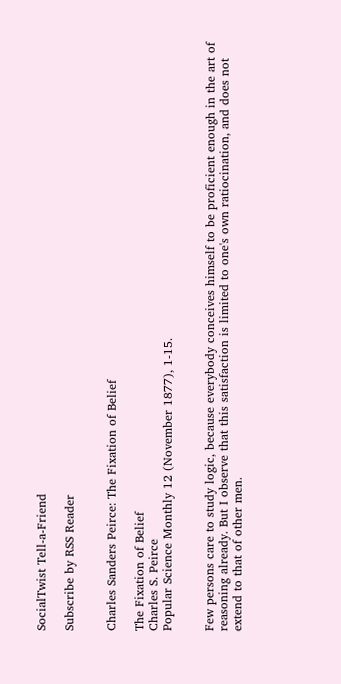SocialTwist Tell-a-Friend

Subscribe by RSS Reader


Charles Sanders Peirce: The Fixation of Belief

The Fixation of Belief
Charles S. Peirce
Popular Science Monthly 12 (November 1877), 1-15.


Few persons care to study logic, because everybody conceives himself to be proficient enough in the art of reasoning already. But I observe that this satisfaction is limited to one's own ratiocination, and does not extend to that of other men.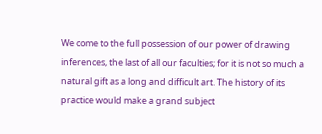We come to the full possession of our power of drawing inferences, the last of all our faculties; for it is not so much a natural gift as a long and difficult art. The history of its practice would make a grand subject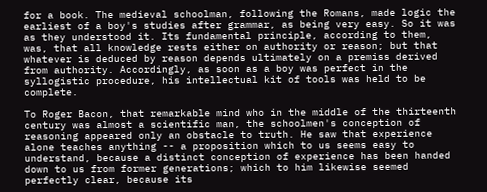for a book. The medieval schoolman, following the Romans, made logic the earliest of a boy's studies after grammar, as being very easy. So it was as they understood it. Its fundamental principle, according to them, was, that all knowledge rests either on authority or reason; but that whatever is deduced by reason depends ultimately on a premiss derived from authority. Accordingly, as soon as a boy was perfect in the syllogistic procedure, his intellectual kit of tools was held to be complete.

To Roger Bacon, that remarkable mind who in the middle of the thirteenth century was almost a scientific man, the schoolmen's conception of reasoning appeared only an obstacle to truth. He saw that experience alone teaches anything -- a proposition which to us seems easy to understand, because a distinct conception of experience has been handed down to us from former generations; which to him likewise seemed perfectly clear, because its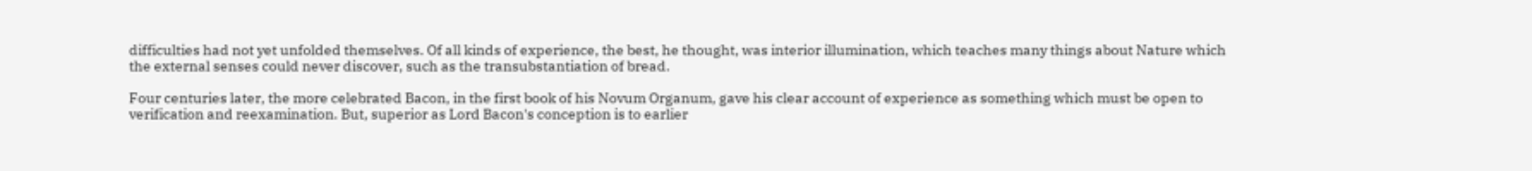difficulties had not yet unfolded themselves. Of all kinds of experience, the best, he thought, was interior illumination, which teaches many things about Nature which the external senses could never discover, such as the transubstantiation of bread.

Four centuries later, the more celebrated Bacon, in the first book of his Novum Organum, gave his clear account of experience as something which must be open to verification and reexamination. But, superior as Lord Bacon's conception is to earlier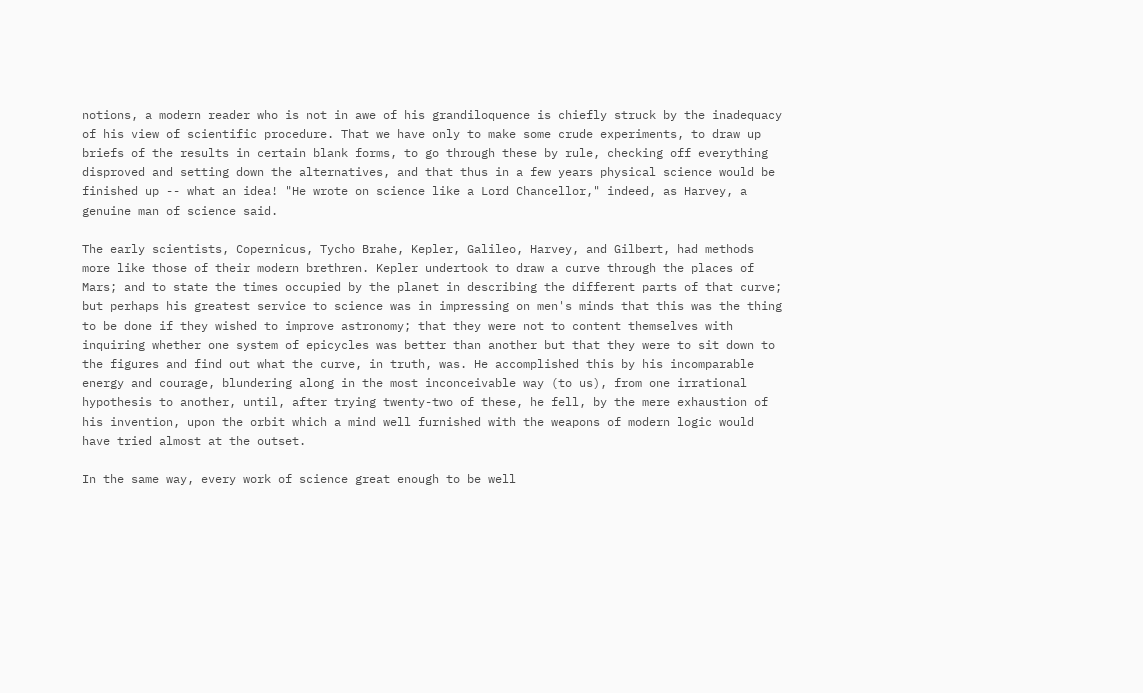notions, a modern reader who is not in awe of his grandiloquence is chiefly struck by the inadequacy of his view of scientific procedure. That we have only to make some crude experiments, to draw up briefs of the results in certain blank forms, to go through these by rule, checking off everything disproved and setting down the alternatives, and that thus in a few years physical science would be finished up -- what an idea! "He wrote on science like a Lord Chancellor," indeed, as Harvey, a genuine man of science said.

The early scientists, Copernicus, Tycho Brahe, Kepler, Galileo, Harvey, and Gilbert, had methods more like those of their modern brethren. Kepler undertook to draw a curve through the places of Mars; and to state the times occupied by the planet in describing the different parts of that curve; but perhaps his greatest service to science was in impressing on men's minds that this was the thing to be done if they wished to improve astronomy; that they were not to content themselves with inquiring whether one system of epicycles was better than another but that they were to sit down to the figures and find out what the curve, in truth, was. He accomplished this by his incomparable energy and courage, blundering along in the most inconceivable way (to us), from one irrational hypothesis to another, until, after trying twenty-two of these, he fell, by the mere exhaustion of his invention, upon the orbit which a mind well furnished with the weapons of modern logic would have tried almost at the outset.

In the same way, every work of science great enough to be well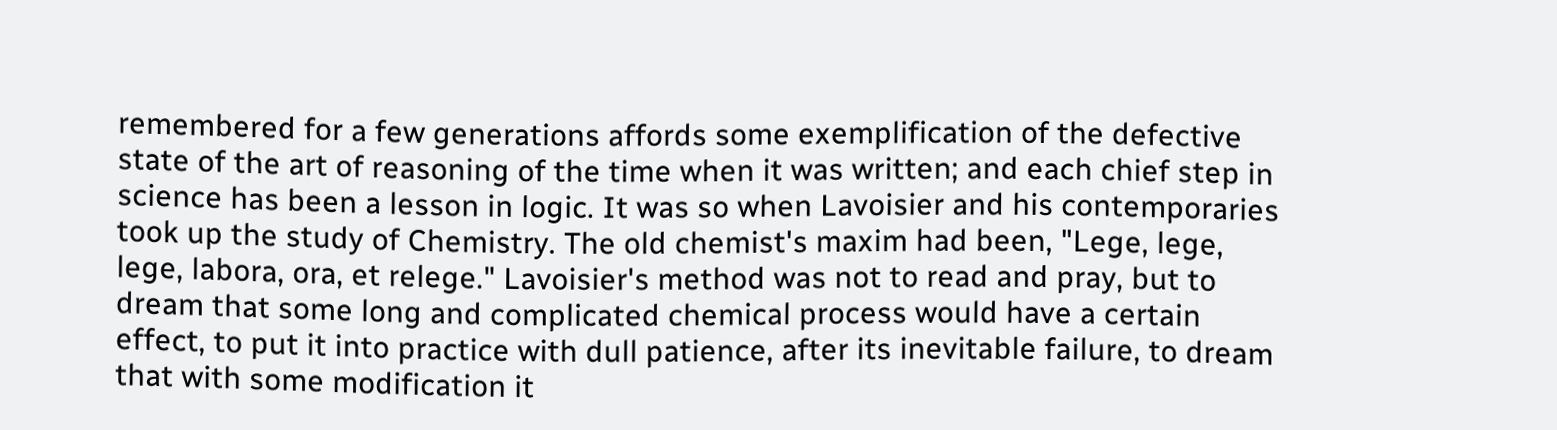remembered for a few generations affords some exemplification of the defective state of the art of reasoning of the time when it was written; and each chief step in science has been a lesson in logic. It was so when Lavoisier and his contemporaries took up the study of Chemistry. The old chemist's maxim had been, "Lege, lege, lege, labora, ora, et relege." Lavoisier's method was not to read and pray, but to dream that some long and complicated chemical process would have a certain effect, to put it into practice with dull patience, after its inevitable failure, to dream that with some modification it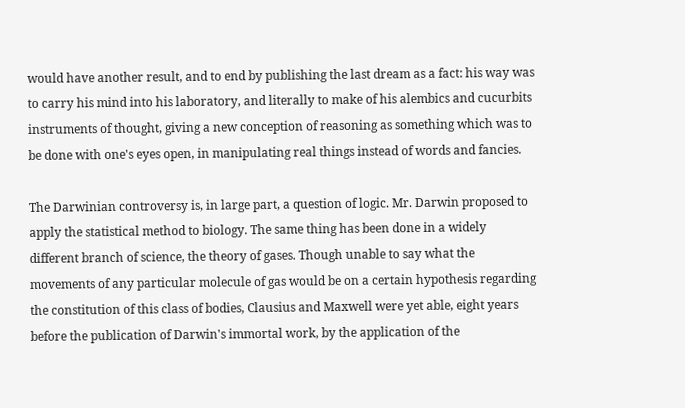would have another result, and to end by publishing the last dream as a fact: his way was to carry his mind into his laboratory, and literally to make of his alembics and cucurbits instruments of thought, giving a new conception of reasoning as something which was to be done with one's eyes open, in manipulating real things instead of words and fancies.

The Darwinian controversy is, in large part, a question of logic. Mr. Darwin proposed to apply the statistical method to biology. The same thing has been done in a widely different branch of science, the theory of gases. Though unable to say what the movements of any particular molecule of gas would be on a certain hypothesis regarding the constitution of this class of bodies, Clausius and Maxwell were yet able, eight years before the publication of Darwin's immortal work, by the application of the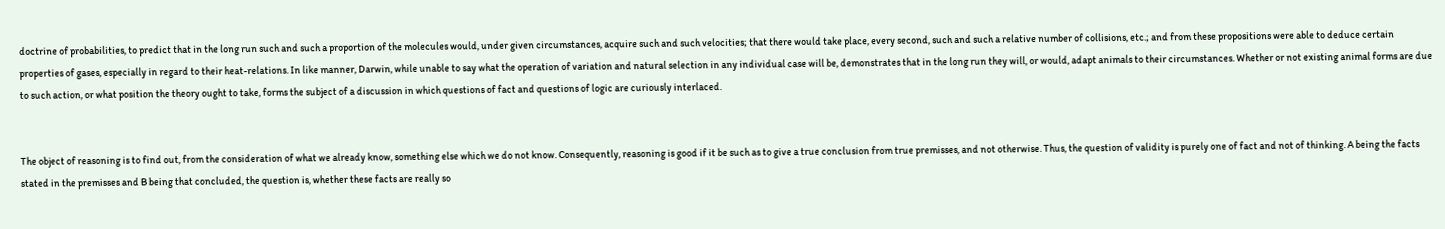doctrine of probabilities, to predict that in the long run such and such a proportion of the molecules would, under given circumstances, acquire such and such velocities; that there would take place, every second, such and such a relative number of collisions, etc.; and from these propositions were able to deduce certain properties of gases, especially in regard to their heat-relations. In like manner, Darwin, while unable to say what the operation of variation and natural selection in any individual case will be, demonstrates that in the long run they will, or would, adapt animals to their circumstances. Whether or not existing animal forms are due to such action, or what position the theory ought to take, forms the subject of a discussion in which questions of fact and questions of logic are curiously interlaced.


The object of reasoning is to find out, from the consideration of what we already know, something else which we do not know. Consequently, reasoning is good if it be such as to give a true conclusion from true premisses, and not otherwise. Thus, the question of validity is purely one of fact and not of thinking. A being the facts stated in the premisses and B being that concluded, the question is, whether these facts are really so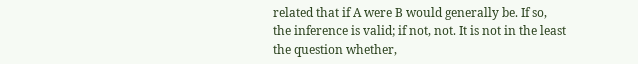related that if A were B would generally be. If so, the inference is valid; if not, not. It is not in the least the question whether,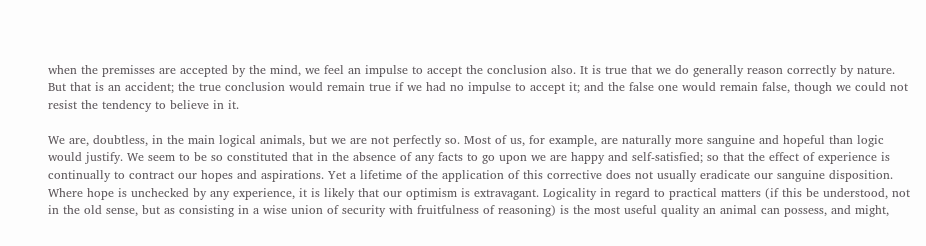when the premisses are accepted by the mind, we feel an impulse to accept the conclusion also. It is true that we do generally reason correctly by nature. But that is an accident; the true conclusion would remain true if we had no impulse to accept it; and the false one would remain false, though we could not resist the tendency to believe in it.

We are, doubtless, in the main logical animals, but we are not perfectly so. Most of us, for example, are naturally more sanguine and hopeful than logic would justify. We seem to be so constituted that in the absence of any facts to go upon we are happy and self-satisfied; so that the effect of experience is continually to contract our hopes and aspirations. Yet a lifetime of the application of this corrective does not usually eradicate our sanguine disposition. Where hope is unchecked by any experience, it is likely that our optimism is extravagant. Logicality in regard to practical matters (if this be understood, not in the old sense, but as consisting in a wise union of security with fruitfulness of reasoning) is the most useful quality an animal can possess, and might,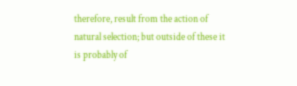therefore, result from the action of natural selection; but outside of these it is probably of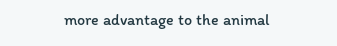more advantage to the animal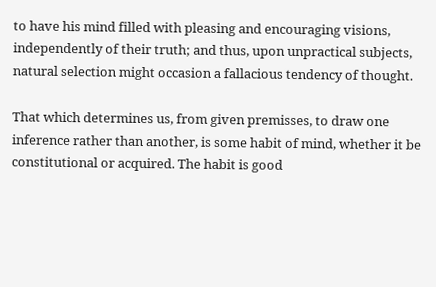to have his mind filled with pleasing and encouraging visions, independently of their truth; and thus, upon unpractical subjects, natural selection might occasion a fallacious tendency of thought.

That which determines us, from given premisses, to draw one inference rather than another, is some habit of mind, whether it be constitutional or acquired. The habit is good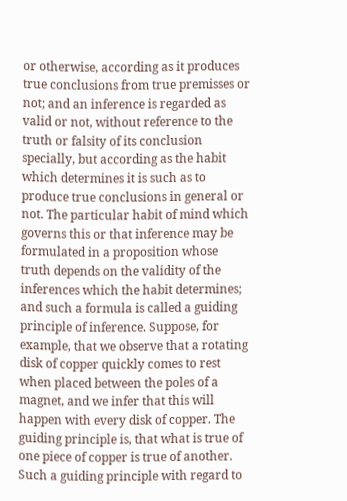or otherwise, according as it produces true conclusions from true premisses or not; and an inference is regarded as valid or not, without reference to the truth or falsity of its conclusion specially, but according as the habit which determines it is such as to produce true conclusions in general or not. The particular habit of mind which governs this or that inference may be formulated in a proposition whose truth depends on the validity of the inferences which the habit determines; and such a formula is called a guiding principle of inference. Suppose, for example, that we observe that a rotating disk of copper quickly comes to rest when placed between the poles of a magnet, and we infer that this will happen with every disk of copper. The guiding principle is, that what is true of one piece of copper is true of another. Such a guiding principle with regard to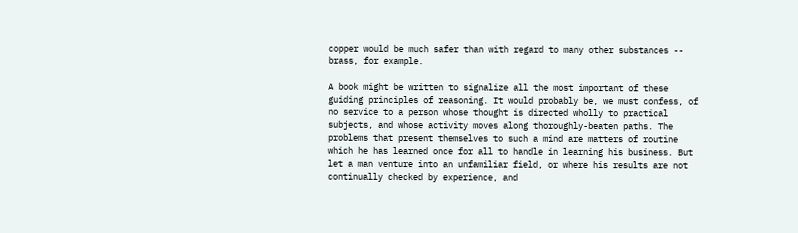copper would be much safer than with regard to many other substances -- brass, for example.

A book might be written to signalize all the most important of these guiding principles of reasoning. It would probably be, we must confess, of no service to a person whose thought is directed wholly to practical subjects, and whose activity moves along thoroughly-beaten paths. The problems that present themselves to such a mind are matters of routine which he has learned once for all to handle in learning his business. But let a man venture into an unfamiliar field, or where his results are not continually checked by experience, and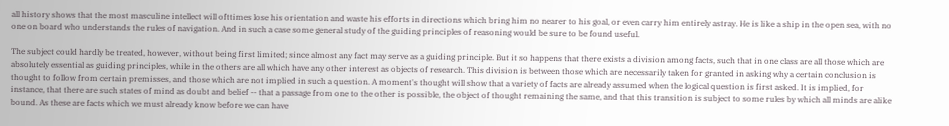all history shows that the most masculine intellect will ofttimes lose his orientation and waste his efforts in directions which bring him no nearer to his goal, or even carry him entirely astray. He is like a ship in the open sea, with no one on board who understands the rules of navigation. And in such a case some general study of the guiding principles of reasoning would be sure to be found useful.

The subject could hardly be treated, however, without being first limited; since almost any fact may serve as a guiding principle. But it so happens that there exists a division among facts, such that in one class are all those which are absolutely essential as guiding principles, while in the others are all which have any other interest as objects of research. This division is between those which are necessarily taken for granted in asking why a certain conclusion is thought to follow from certain premisses, and those which are not implied in such a question. A moment's thought will show that a variety of facts are already assumed when the logical question is first asked. It is implied, for instance, that there are such states of mind as doubt and belief -- that a passage from one to the other is possible, the object of thought remaining the same, and that this transition is subject to some rules by which all minds are alike bound. As these are facts which we must already know before we can have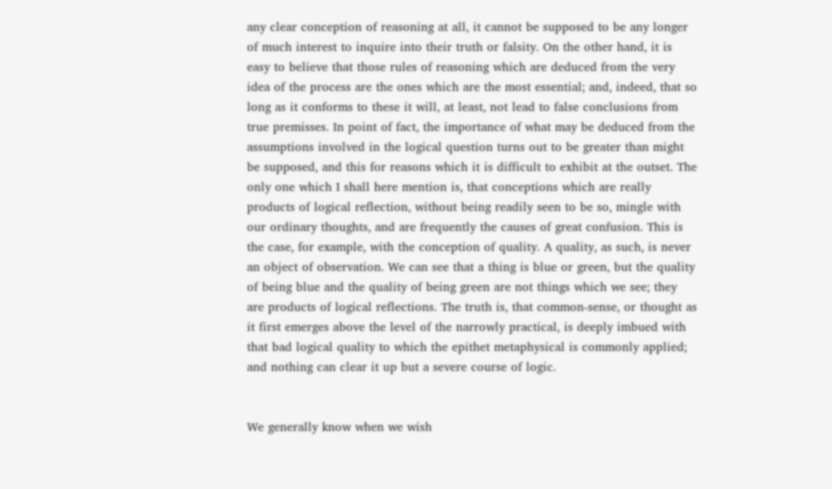any clear conception of reasoning at all, it cannot be supposed to be any longer of much interest to inquire into their truth or falsity. On the other hand, it is easy to believe that those rules of reasoning which are deduced from the very idea of the process are the ones which are the most essential; and, indeed, that so long as it conforms to these it will, at least, not lead to false conclusions from true premisses. In point of fact, the importance of what may be deduced from the assumptions involved in the logical question turns out to be greater than might be supposed, and this for reasons which it is difficult to exhibit at the outset. The only one which I shall here mention is, that conceptions which are really products of logical reflection, without being readily seen to be so, mingle with our ordinary thoughts, and are frequently the causes of great confusion. This is the case, for example, with the conception of quality. A quality, as such, is never an object of observation. We can see that a thing is blue or green, but the quality of being blue and the quality of being green are not things which we see; they are products of logical reflections. The truth is, that common-sense, or thought as it first emerges above the level of the narrowly practical, is deeply imbued with that bad logical quality to which the epithet metaphysical is commonly applied; and nothing can clear it up but a severe course of logic.


We generally know when we wish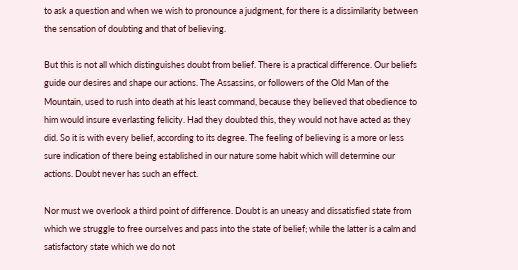to ask a question and when we wish to pronounce a judgment, for there is a dissimilarity between the sensation of doubting and that of believing.

But this is not all which distinguishes doubt from belief. There is a practical difference. Our beliefs guide our desires and shape our actions. The Assassins, or followers of the Old Man of the Mountain, used to rush into death at his least command, because they believed that obedience to him would insure everlasting felicity. Had they doubted this, they would not have acted as they did. So it is with every belief, according to its degree. The feeling of believing is a more or less sure indication of there being established in our nature some habit which will determine our actions. Doubt never has such an effect.

Nor must we overlook a third point of difference. Doubt is an uneasy and dissatisfied state from which we struggle to free ourselves and pass into the state of belief; while the latter is a calm and satisfactory state which we do not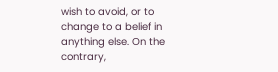wish to avoid, or to change to a belief in anything else. On the contrary,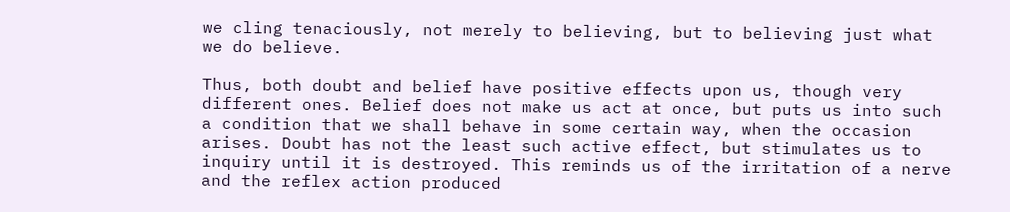we cling tenaciously, not merely to believing, but to believing just what we do believe.

Thus, both doubt and belief have positive effects upon us, though very different ones. Belief does not make us act at once, but puts us into such a condition that we shall behave in some certain way, when the occasion arises. Doubt has not the least such active effect, but stimulates us to inquiry until it is destroyed. This reminds us of the irritation of a nerve and the reflex action produced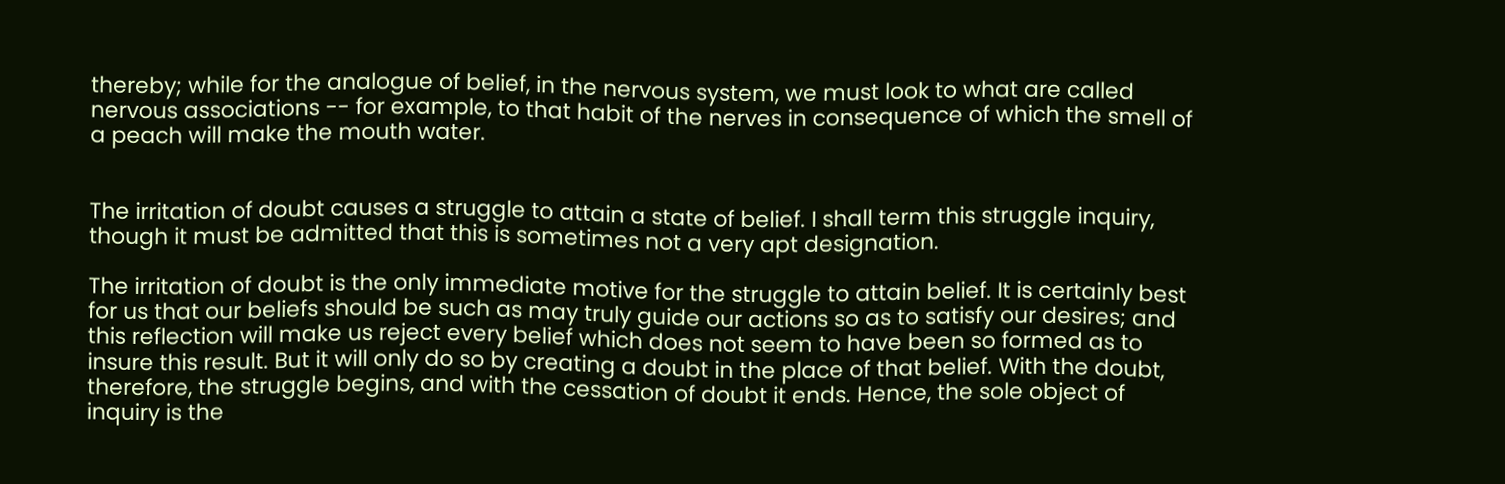thereby; while for the analogue of belief, in the nervous system, we must look to what are called nervous associations -- for example, to that habit of the nerves in consequence of which the smell of a peach will make the mouth water.


The irritation of doubt causes a struggle to attain a state of belief. I shall term this struggle inquiry, though it must be admitted that this is sometimes not a very apt designation.

The irritation of doubt is the only immediate motive for the struggle to attain belief. It is certainly best for us that our beliefs should be such as may truly guide our actions so as to satisfy our desires; and this reflection will make us reject every belief which does not seem to have been so formed as to insure this result. But it will only do so by creating a doubt in the place of that belief. With the doubt, therefore, the struggle begins, and with the cessation of doubt it ends. Hence, the sole object of inquiry is the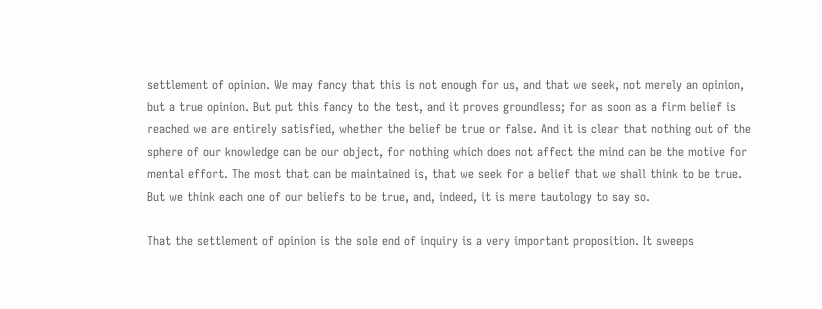settlement of opinion. We may fancy that this is not enough for us, and that we seek, not merely an opinion, but a true opinion. But put this fancy to the test, and it proves groundless; for as soon as a firm belief is reached we are entirely satisfied, whether the belief be true or false. And it is clear that nothing out of the sphere of our knowledge can be our object, for nothing which does not affect the mind can be the motive for mental effort. The most that can be maintained is, that we seek for a belief that we shall think to be true. But we think each one of our beliefs to be true, and, indeed, it is mere tautology to say so.

That the settlement of opinion is the sole end of inquiry is a very important proposition. It sweeps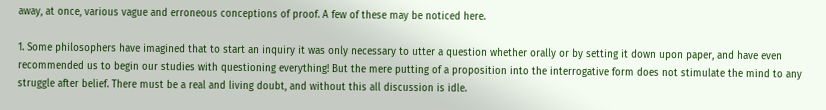away, at once, various vague and erroneous conceptions of proof. A few of these may be noticed here.

1. Some philosophers have imagined that to start an inquiry it was only necessary to utter a question whether orally or by setting it down upon paper, and have even recommended us to begin our studies with questioning everything! But the mere putting of a proposition into the interrogative form does not stimulate the mind to any struggle after belief. There must be a real and living doubt, and without this all discussion is idle.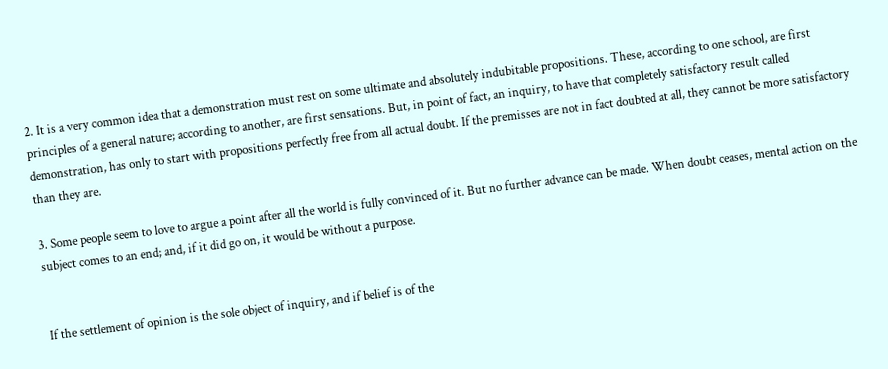2. It is a very common idea that a demonstration must rest on some ultimate and absolutely indubitable propositions. These, according to one school, are first principles of a general nature; according to another, are first sensations. But, in point of fact, an inquiry, to have that completely satisfactory result called demonstration, has only to start with propositions perfectly free from all actual doubt. If the premisses are not in fact doubted at all, they cannot be more satisfactory than they are.

3. Some people seem to love to argue a point after all the world is fully convinced of it. But no further advance can be made. When doubt ceases, mental action on the subject comes to an end; and, if it did go on, it would be without a purpose.


If the settlement of opinion is the sole object of inquiry, and if belief is of the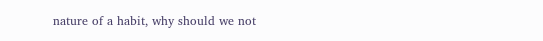nature of a habit, why should we not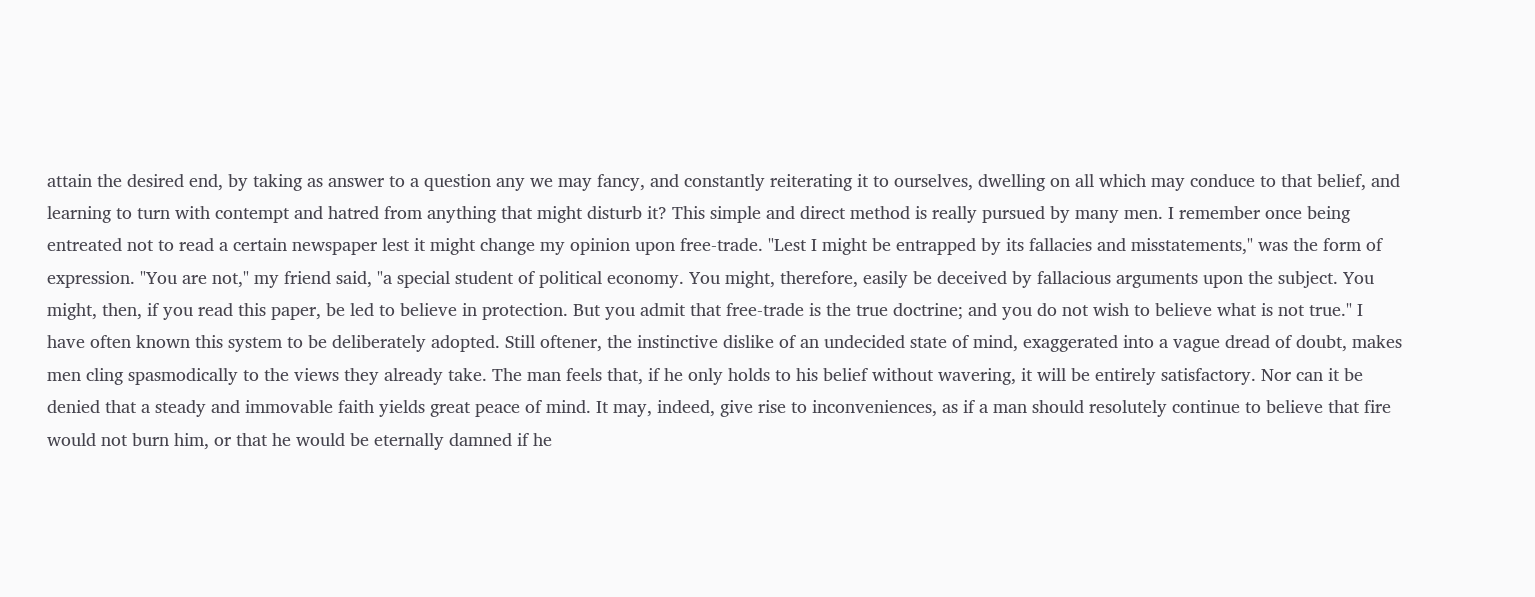attain the desired end, by taking as answer to a question any we may fancy, and constantly reiterating it to ourselves, dwelling on all which may conduce to that belief, and learning to turn with contempt and hatred from anything that might disturb it? This simple and direct method is really pursued by many men. I remember once being entreated not to read a certain newspaper lest it might change my opinion upon free-trade. "Lest I might be entrapped by its fallacies and misstatements," was the form of expression. "You are not," my friend said, "a special student of political economy. You might, therefore, easily be deceived by fallacious arguments upon the subject. You might, then, if you read this paper, be led to believe in protection. But you admit that free-trade is the true doctrine; and you do not wish to believe what is not true." I have often known this system to be deliberately adopted. Still oftener, the instinctive dislike of an undecided state of mind, exaggerated into a vague dread of doubt, makes men cling spasmodically to the views they already take. The man feels that, if he only holds to his belief without wavering, it will be entirely satisfactory. Nor can it be denied that a steady and immovable faith yields great peace of mind. It may, indeed, give rise to inconveniences, as if a man should resolutely continue to believe that fire would not burn him, or that he would be eternally damned if he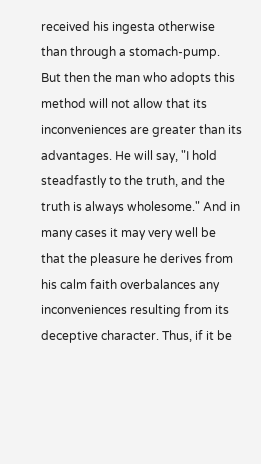received his ingesta otherwise than through a stomach-pump. But then the man who adopts this method will not allow that its inconveniences are greater than its advantages. He will say, "I hold steadfastly to the truth, and the truth is always wholesome." And in many cases it may very well be that the pleasure he derives from his calm faith overbalances any inconveniences resulting from its deceptive character. Thus, if it be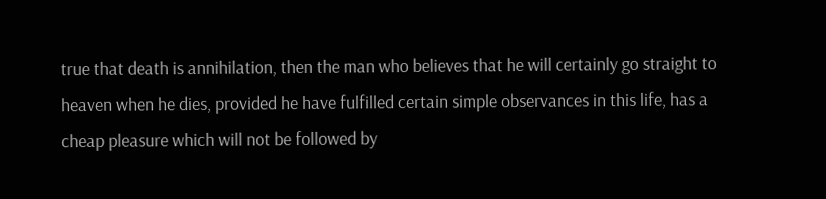true that death is annihilation, then the man who believes that he will certainly go straight to heaven when he dies, provided he have fulfilled certain simple observances in this life, has a cheap pleasure which will not be followed by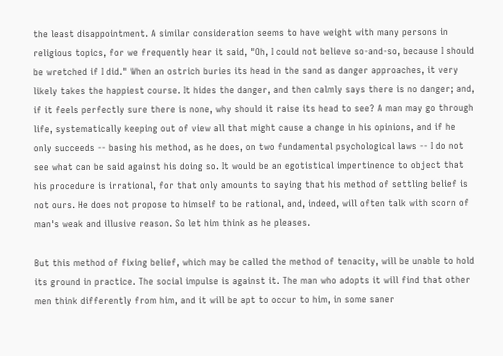the least disappointment. A similar consideration seems to have weight with many persons in religious topics, for we frequently hear it said, "Oh, I could not believe so-and-so, because I should be wretched if I did." When an ostrich buries its head in the sand as danger approaches, it very likely takes the happiest course. It hides the danger, and then calmly says there is no danger; and, if it feels perfectly sure there is none, why should it raise its head to see? A man may go through life, systematically keeping out of view all that might cause a change in his opinions, and if he only succeeds -- basing his method, as he does, on two fundamental psychological laws -- I do not see what can be said against his doing so. It would be an egotistical impertinence to object that his procedure is irrational, for that only amounts to saying that his method of settling belief is not ours. He does not propose to himself to be rational, and, indeed, will often talk with scorn of man's weak and illusive reason. So let him think as he pleases.

But this method of fixing belief, which may be called the method of tenacity, will be unable to hold its ground in practice. The social impulse is against it. The man who adopts it will find that other men think differently from him, and it will be apt to occur to him, in some saner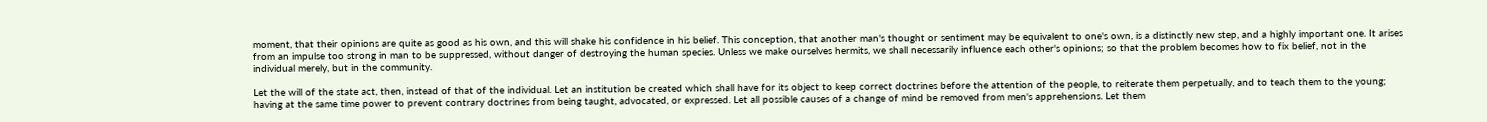moment, that their opinions are quite as good as his own, and this will shake his confidence in his belief. This conception, that another man's thought or sentiment may be equivalent to one's own, is a distinctly new step, and a highly important one. It arises from an impulse too strong in man to be suppressed, without danger of destroying the human species. Unless we make ourselves hermits, we shall necessarily influence each other's opinions; so that the problem becomes how to fix belief, not in the individual merely, but in the community.

Let the will of the state act, then, instead of that of the individual. Let an institution be created which shall have for its object to keep correct doctrines before the attention of the people, to reiterate them perpetually, and to teach them to the young; having at the same time power to prevent contrary doctrines from being taught, advocated, or expressed. Let all possible causes of a change of mind be removed from men's apprehensions. Let them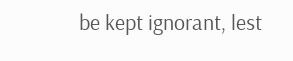be kept ignorant, lest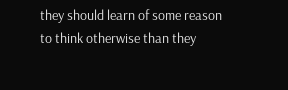they should learn of some reason to think otherwise than they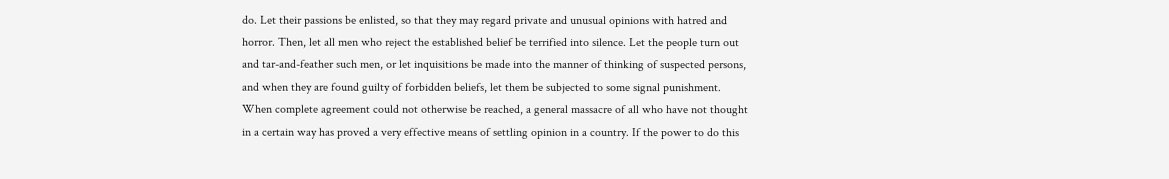do. Let their passions be enlisted, so that they may regard private and unusual opinions with hatred and horror. Then, let all men who reject the established belief be terrified into silence. Let the people turn out and tar-and-feather such men, or let inquisitions be made into the manner of thinking of suspected persons, and when they are found guilty of forbidden beliefs, let them be subjected to some signal punishment. When complete agreement could not otherwise be reached, a general massacre of all who have not thought in a certain way has proved a very effective means of settling opinion in a country. If the power to do this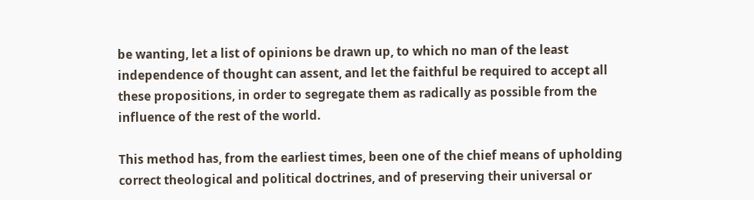be wanting, let a list of opinions be drawn up, to which no man of the least independence of thought can assent, and let the faithful be required to accept all these propositions, in order to segregate them as radically as possible from the influence of the rest of the world.

This method has, from the earliest times, been one of the chief means of upholding correct theological and political doctrines, and of preserving their universal or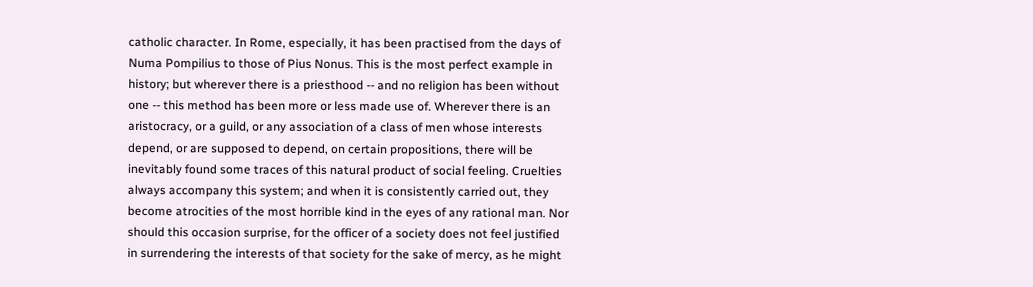catholic character. In Rome, especially, it has been practised from the days of Numa Pompilius to those of Pius Nonus. This is the most perfect example in history; but wherever there is a priesthood -- and no religion has been without one -- this method has been more or less made use of. Wherever there is an aristocracy, or a guild, or any association of a class of men whose interests depend, or are supposed to depend, on certain propositions, there will be inevitably found some traces of this natural product of social feeling. Cruelties always accompany this system; and when it is consistently carried out, they become atrocities of the most horrible kind in the eyes of any rational man. Nor should this occasion surprise, for the officer of a society does not feel justified in surrendering the interests of that society for the sake of mercy, as he might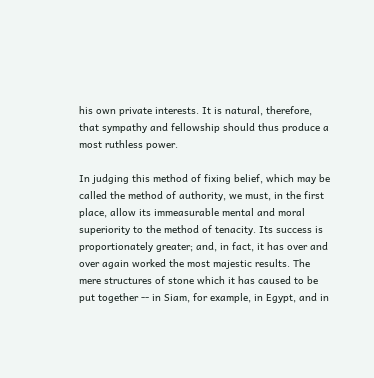his own private interests. It is natural, therefore, that sympathy and fellowship should thus produce a most ruthless power.

In judging this method of fixing belief, which may be called the method of authority, we must, in the first place, allow its immeasurable mental and moral superiority to the method of tenacity. Its success is proportionately greater; and, in fact, it has over and over again worked the most majestic results. The mere structures of stone which it has caused to be put together -- in Siam, for example, in Egypt, and in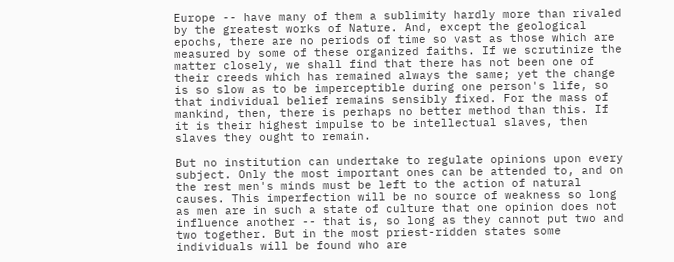Europe -- have many of them a sublimity hardly more than rivaled by the greatest works of Nature. And, except the geological epochs, there are no periods of time so vast as those which are measured by some of these organized faiths. If we scrutinize the matter closely, we shall find that there has not been one of their creeds which has remained always the same; yet the change is so slow as to be imperceptible during one person's life, so that individual belief remains sensibly fixed. For the mass of mankind, then, there is perhaps no better method than this. If it is their highest impulse to be intellectual slaves, then slaves they ought to remain.

But no institution can undertake to regulate opinions upon every subject. Only the most important ones can be attended to, and on the rest men's minds must be left to the action of natural causes. This imperfection will be no source of weakness so long as men are in such a state of culture that one opinion does not influence another -- that is, so long as they cannot put two and two together. But in the most priest-ridden states some individuals will be found who are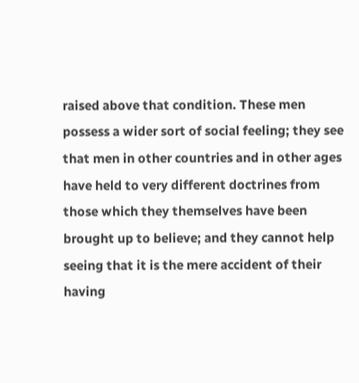raised above that condition. These men possess a wider sort of social feeling; they see that men in other countries and in other ages have held to very different doctrines from those which they themselves have been brought up to believe; and they cannot help seeing that it is the mere accident of their having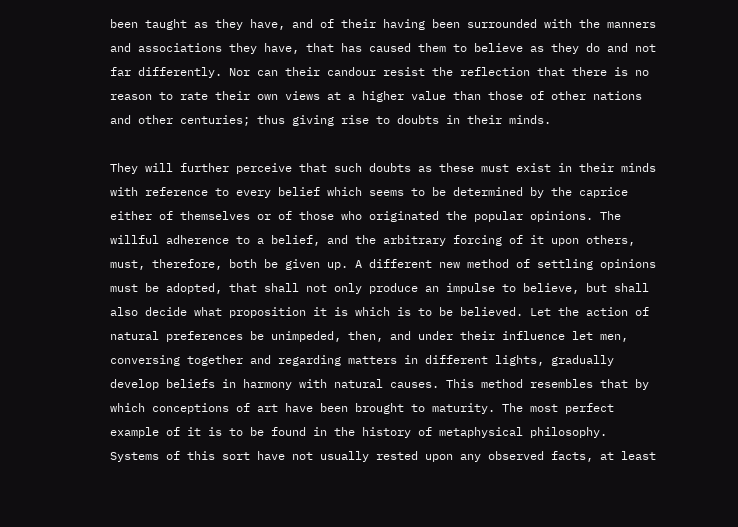been taught as they have, and of their having been surrounded with the manners and associations they have, that has caused them to believe as they do and not far differently. Nor can their candour resist the reflection that there is no reason to rate their own views at a higher value than those of other nations and other centuries; thus giving rise to doubts in their minds.

They will further perceive that such doubts as these must exist in their minds with reference to every belief which seems to be determined by the caprice either of themselves or of those who originated the popular opinions. The willful adherence to a belief, and the arbitrary forcing of it upon others, must, therefore, both be given up. A different new method of settling opinions must be adopted, that shall not only produce an impulse to believe, but shall also decide what proposition it is which is to be believed. Let the action of natural preferences be unimpeded, then, and under their influence let men, conversing together and regarding matters in different lights, gradually develop beliefs in harmony with natural causes. This method resembles that by which conceptions of art have been brought to maturity. The most perfect example of it is to be found in the history of metaphysical philosophy. Systems of this sort have not usually rested upon any observed facts, at least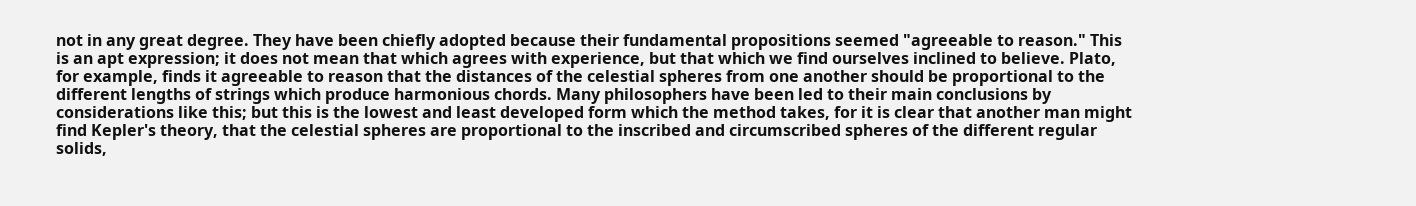not in any great degree. They have been chiefly adopted because their fundamental propositions seemed "agreeable to reason." This is an apt expression; it does not mean that which agrees with experience, but that which we find ourselves inclined to believe. Plato, for example, finds it agreeable to reason that the distances of the celestial spheres from one another should be proportional to the different lengths of strings which produce harmonious chords. Many philosophers have been led to their main conclusions by considerations like this; but this is the lowest and least developed form which the method takes, for it is clear that another man might find Kepler's theory, that the celestial spheres are proportional to the inscribed and circumscribed spheres of the different regular solids,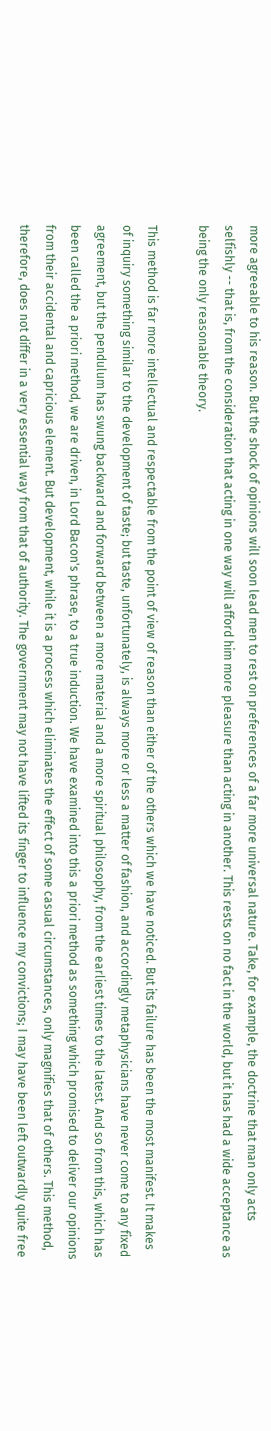more agreeable to his reason. But the shock of opinions will soon lead men to rest on preferences of a far more universal nature. Take, for example, the doctrine that man only acts selfishly -- that is, from the consideration that acting in one way will afford him more pleasure than acting in another. This rests on no fact in the world, but it has had a wide acceptance as being the only reasonable theory.

This method is far more intellectual and respectable from the point of view of reason than either of the others which we have noticed. But its failure has been the most manifest. It makes of inquiry something similar to the development of taste; but taste, unfortunately, is always more or less a matter of fashion, and accordingly metaphysicians have never come to any fixed agreement, but the pendulum has swung backward and forward between a more material and a more spiritual philosophy, from the earliest times to the latest. And so from this, which has been called the a priori method, we are driven, in Lord Bacon's phrase, to a true induction. We have examined into this a priori method as something which promised to deliver our opinions from their accidental and capricious element. But development, while it is a process which eliminates the effect of some casual circumstances, only magnifies that of others. This method, therefore, does not differ in a very essential way from that of authority. The government may not have lifted its finger to influence my convictions; I may have been left outwardly quite free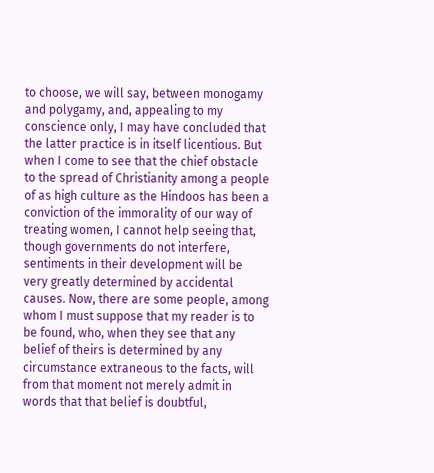to choose, we will say, between monogamy and polygamy, and, appealing to my conscience only, I may have concluded that the latter practice is in itself licentious. But when I come to see that the chief obstacle to the spread of Christianity among a people of as high culture as the Hindoos has been a conviction of the immorality of our way of treating women, I cannot help seeing that, though governments do not interfere, sentiments in their development will be very greatly determined by accidental causes. Now, there are some people, among whom I must suppose that my reader is to be found, who, when they see that any belief of theirs is determined by any circumstance extraneous to the facts, will from that moment not merely admit in words that that belief is doubtful,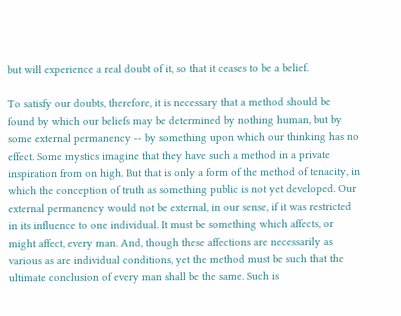but will experience a real doubt of it, so that it ceases to be a belief.

To satisfy our doubts, therefore, it is necessary that a method should be found by which our beliefs may be determined by nothing human, but by some external permanency -- by something upon which our thinking has no effect. Some mystics imagine that they have such a method in a private inspiration from on high. But that is only a form of the method of tenacity, in which the conception of truth as something public is not yet developed. Our external permanency would not be external, in our sense, if it was restricted in its influence to one individual. It must be something which affects, or might affect, every man. And, though these affections are necessarily as various as are individual conditions, yet the method must be such that the ultimate conclusion of every man shall be the same. Such is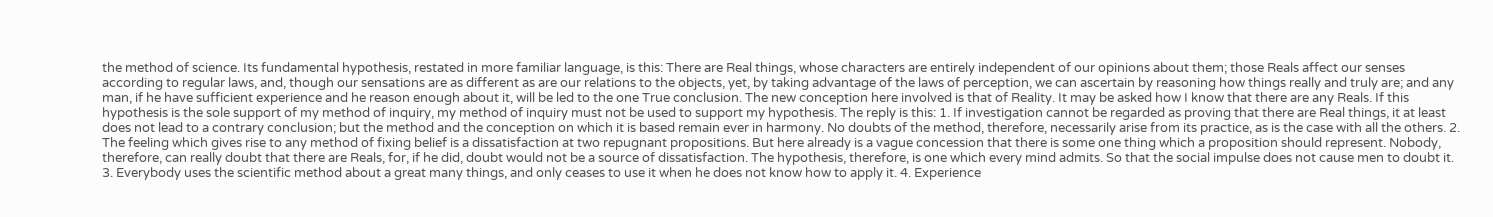the method of science. Its fundamental hypothesis, restated in more familiar language, is this: There are Real things, whose characters are entirely independent of our opinions about them; those Reals affect our senses according to regular laws, and, though our sensations are as different as are our relations to the objects, yet, by taking advantage of the laws of perception, we can ascertain by reasoning how things really and truly are; and any man, if he have sufficient experience and he reason enough about it, will be led to the one True conclusion. The new conception here involved is that of Reality. It may be asked how I know that there are any Reals. If this hypothesis is the sole support of my method of inquiry, my method of inquiry must not be used to support my hypothesis. The reply is this: 1. If investigation cannot be regarded as proving that there are Real things, it at least does not lead to a contrary conclusion; but the method and the conception on which it is based remain ever in harmony. No doubts of the method, therefore, necessarily arise from its practice, as is the case with all the others. 2. The feeling which gives rise to any method of fixing belief is a dissatisfaction at two repugnant propositions. But here already is a vague concession that there is some one thing which a proposition should represent. Nobody, therefore, can really doubt that there are Reals, for, if he did, doubt would not be a source of dissatisfaction. The hypothesis, therefore, is one which every mind admits. So that the social impulse does not cause men to doubt it. 3. Everybody uses the scientific method about a great many things, and only ceases to use it when he does not know how to apply it. 4. Experience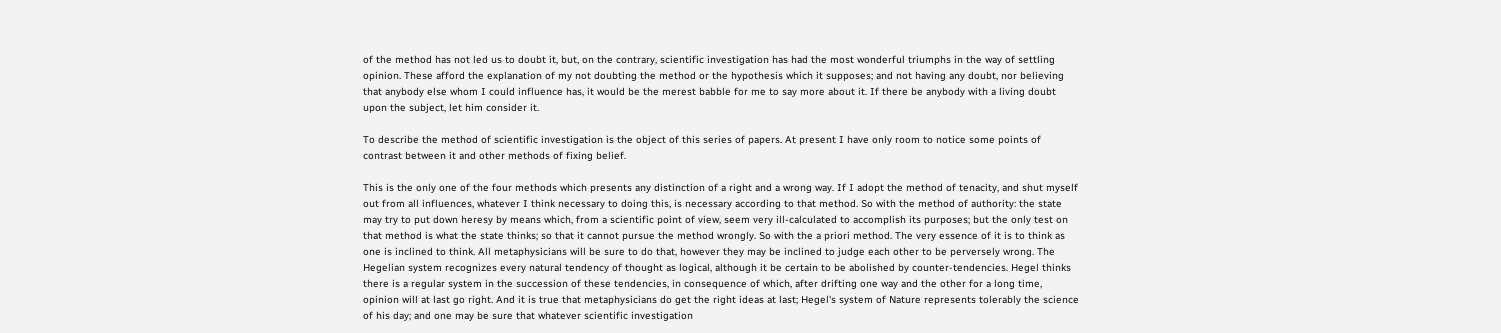of the method has not led us to doubt it, but, on the contrary, scientific investigation has had the most wonderful triumphs in the way of settling opinion. These afford the explanation of my not doubting the method or the hypothesis which it supposes; and not having any doubt, nor believing that anybody else whom I could influence has, it would be the merest babble for me to say more about it. If there be anybody with a living doubt upon the subject, let him consider it.

To describe the method of scientific investigation is the object of this series of papers. At present I have only room to notice some points of contrast between it and other methods of fixing belief.

This is the only one of the four methods which presents any distinction of a right and a wrong way. If I adopt the method of tenacity, and shut myself out from all influences, whatever I think necessary to doing this, is necessary according to that method. So with the method of authority: the state may try to put down heresy by means which, from a scientific point of view, seem very ill-calculated to accomplish its purposes; but the only test on that method is what the state thinks; so that it cannot pursue the method wrongly. So with the a priori method. The very essence of it is to think as one is inclined to think. All metaphysicians will be sure to do that, however they may be inclined to judge each other to be perversely wrong. The Hegelian system recognizes every natural tendency of thought as logical, although it be certain to be abolished by counter-tendencies. Hegel thinks there is a regular system in the succession of these tendencies, in consequence of which, after drifting one way and the other for a long time, opinion will at last go right. And it is true that metaphysicians do get the right ideas at last; Hegel's system of Nature represents tolerably the science of his day; and one may be sure that whatever scientific investigation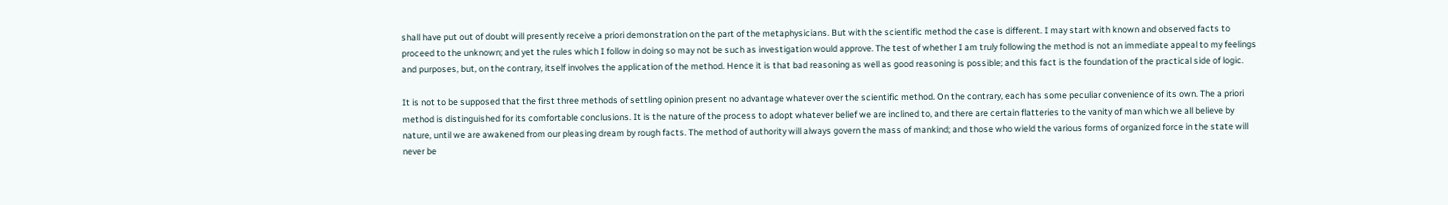shall have put out of doubt will presently receive a priori demonstration on the part of the metaphysicians. But with the scientific method the case is different. I may start with known and observed facts to proceed to the unknown; and yet the rules which I follow in doing so may not be such as investigation would approve. The test of whether I am truly following the method is not an immediate appeal to my feelings and purposes, but, on the contrary, itself involves the application of the method. Hence it is that bad reasoning as well as good reasoning is possible; and this fact is the foundation of the practical side of logic.

It is not to be supposed that the first three methods of settling opinion present no advantage whatever over the scientific method. On the contrary, each has some peculiar convenience of its own. The a priori method is distinguished for its comfortable conclusions. It is the nature of the process to adopt whatever belief we are inclined to, and there are certain flatteries to the vanity of man which we all believe by nature, until we are awakened from our pleasing dream by rough facts. The method of authority will always govern the mass of mankind; and those who wield the various forms of organized force in the state will never be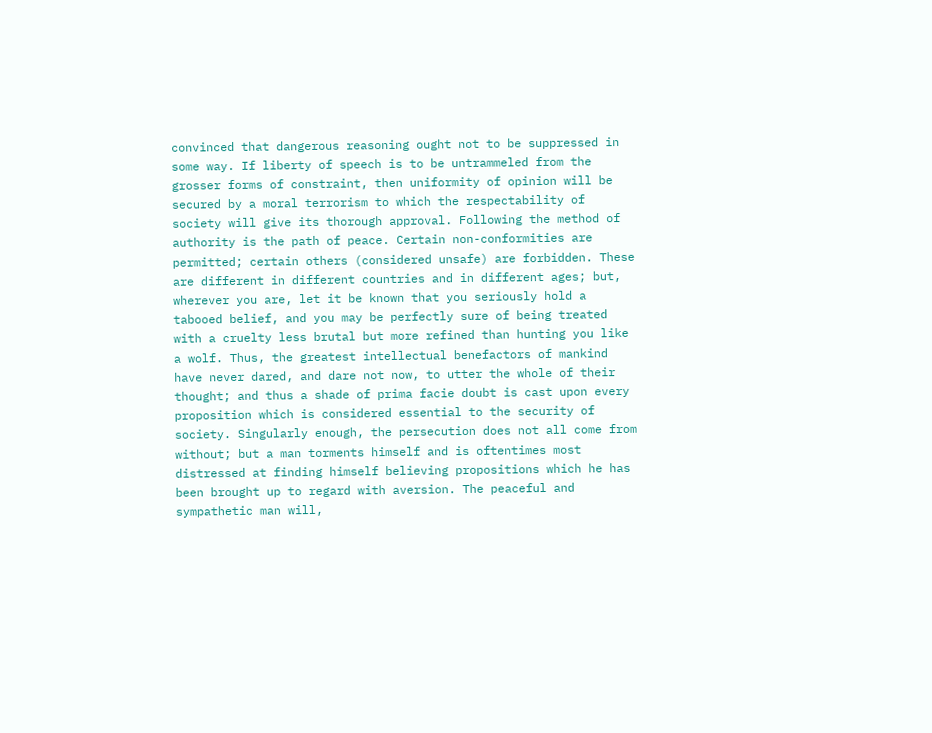convinced that dangerous reasoning ought not to be suppressed in some way. If liberty of speech is to be untrammeled from the grosser forms of constraint, then uniformity of opinion will be secured by a moral terrorism to which the respectability of society will give its thorough approval. Following the method of authority is the path of peace. Certain non-conformities are permitted; certain others (considered unsafe) are forbidden. These are different in different countries and in different ages; but, wherever you are, let it be known that you seriously hold a tabooed belief, and you may be perfectly sure of being treated with a cruelty less brutal but more refined than hunting you like a wolf. Thus, the greatest intellectual benefactors of mankind have never dared, and dare not now, to utter the whole of their thought; and thus a shade of prima facie doubt is cast upon every proposition which is considered essential to the security of society. Singularly enough, the persecution does not all come from without; but a man torments himself and is oftentimes most distressed at finding himself believing propositions which he has been brought up to regard with aversion. The peaceful and sympathetic man will,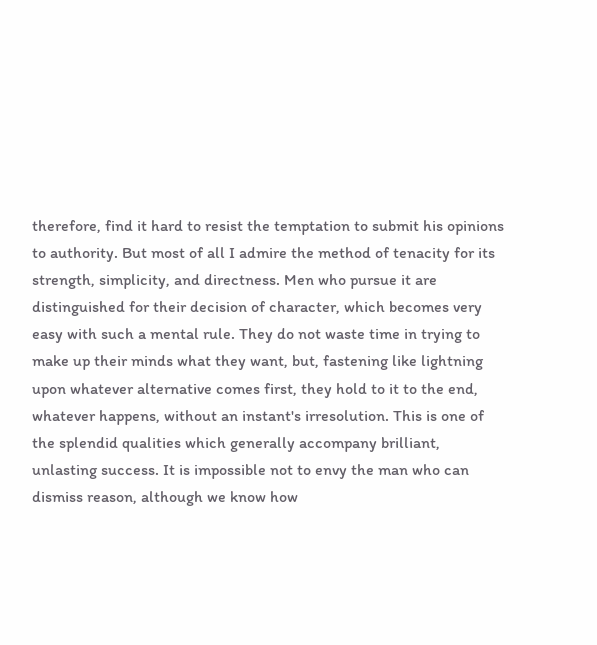therefore, find it hard to resist the temptation to submit his opinions to authority. But most of all I admire the method of tenacity for its strength, simplicity, and directness. Men who pursue it are distinguished for their decision of character, which becomes very easy with such a mental rule. They do not waste time in trying to make up their minds what they want, but, fastening like lightning upon whatever alternative comes first, they hold to it to the end, whatever happens, without an instant's irresolution. This is one of the splendid qualities which generally accompany brilliant, unlasting success. It is impossible not to envy the man who can dismiss reason, although we know how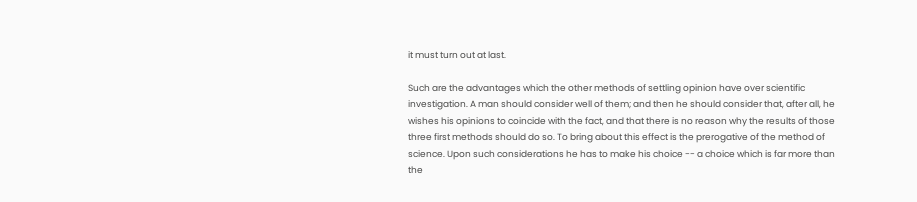it must turn out at last.

Such are the advantages which the other methods of settling opinion have over scientific investigation. A man should consider well of them; and then he should consider that, after all, he wishes his opinions to coincide with the fact, and that there is no reason why the results of those three first methods should do so. To bring about this effect is the prerogative of the method of science. Upon such considerations he has to make his choice -- a choice which is far more than the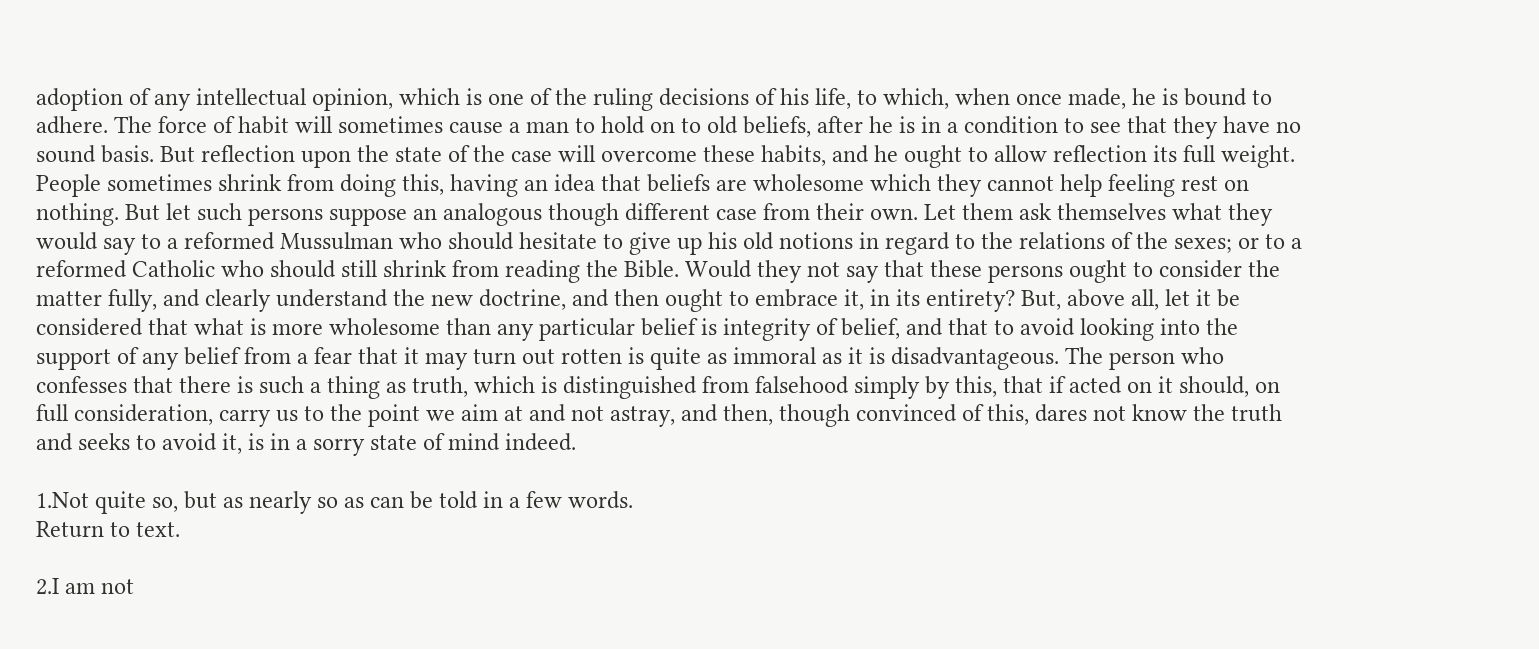adoption of any intellectual opinion, which is one of the ruling decisions of his life, to which, when once made, he is bound to adhere. The force of habit will sometimes cause a man to hold on to old beliefs, after he is in a condition to see that they have no sound basis. But reflection upon the state of the case will overcome these habits, and he ought to allow reflection its full weight. People sometimes shrink from doing this, having an idea that beliefs are wholesome which they cannot help feeling rest on nothing. But let such persons suppose an analogous though different case from their own. Let them ask themselves what they would say to a reformed Mussulman who should hesitate to give up his old notions in regard to the relations of the sexes; or to a reformed Catholic who should still shrink from reading the Bible. Would they not say that these persons ought to consider the matter fully, and clearly understand the new doctrine, and then ought to embrace it, in its entirety? But, above all, let it be considered that what is more wholesome than any particular belief is integrity of belief, and that to avoid looking into the support of any belief from a fear that it may turn out rotten is quite as immoral as it is disadvantageous. The person who confesses that there is such a thing as truth, which is distinguished from falsehood simply by this, that if acted on it should, on full consideration, carry us to the point we aim at and not astray, and then, though convinced of this, dares not know the truth and seeks to avoid it, is in a sorry state of mind indeed.

1.Not quite so, but as nearly so as can be told in a few words.
Return to text.

2.I am not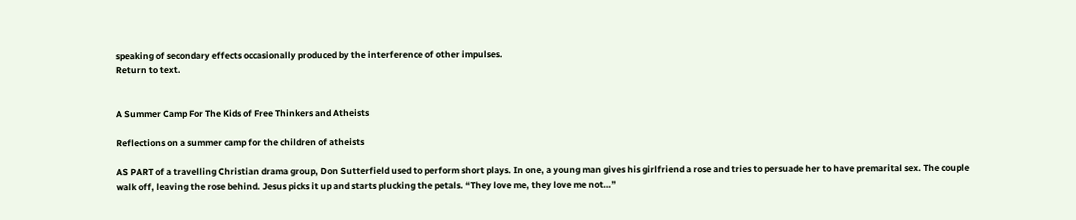speaking of secondary effects occasionally produced by the interference of other impulses.
Return to text.


A Summer Camp For The Kids of Free Thinkers and Atheists

Reflections on a summer camp for the children of atheists

AS PART of a travelling Christian drama group, Don Sutterfield used to perform short plays. In one, a young man gives his girlfriend a rose and tries to persuade her to have premarital sex. The couple walk off, leaving the rose behind. Jesus picks it up and starts plucking the petals. “They love me, they love me not…”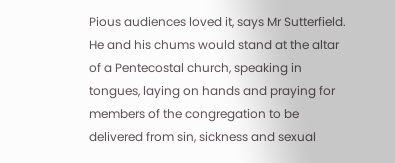Pious audiences loved it, says Mr Sutterfield. He and his chums would stand at the altar of a Pentecostal church, speaking in tongues, laying on hands and praying for members of the congregation to be delivered from sin, sickness and sexual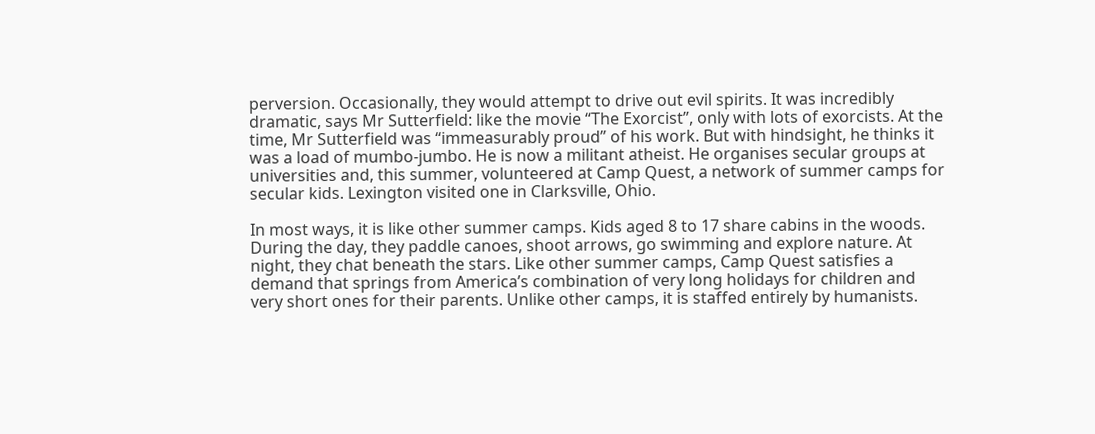perversion. Occasionally, they would attempt to drive out evil spirits. It was incredibly dramatic, says Mr Sutterfield: like the movie “The Exorcist”, only with lots of exorcists. At the time, Mr Sutterfield was “immeasurably proud” of his work. But with hindsight, he thinks it was a load of mumbo-jumbo. He is now a militant atheist. He organises secular groups at universities and, this summer, volunteered at Camp Quest, a network of summer camps for secular kids. Lexington visited one in Clarksville, Ohio.

In most ways, it is like other summer camps. Kids aged 8 to 17 share cabins in the woods. During the day, they paddle canoes, shoot arrows, go swimming and explore nature. At night, they chat beneath the stars. Like other summer camps, Camp Quest satisfies a demand that springs from America’s combination of very long holidays for children and very short ones for their parents. Unlike other camps, it is staffed entirely by humanists.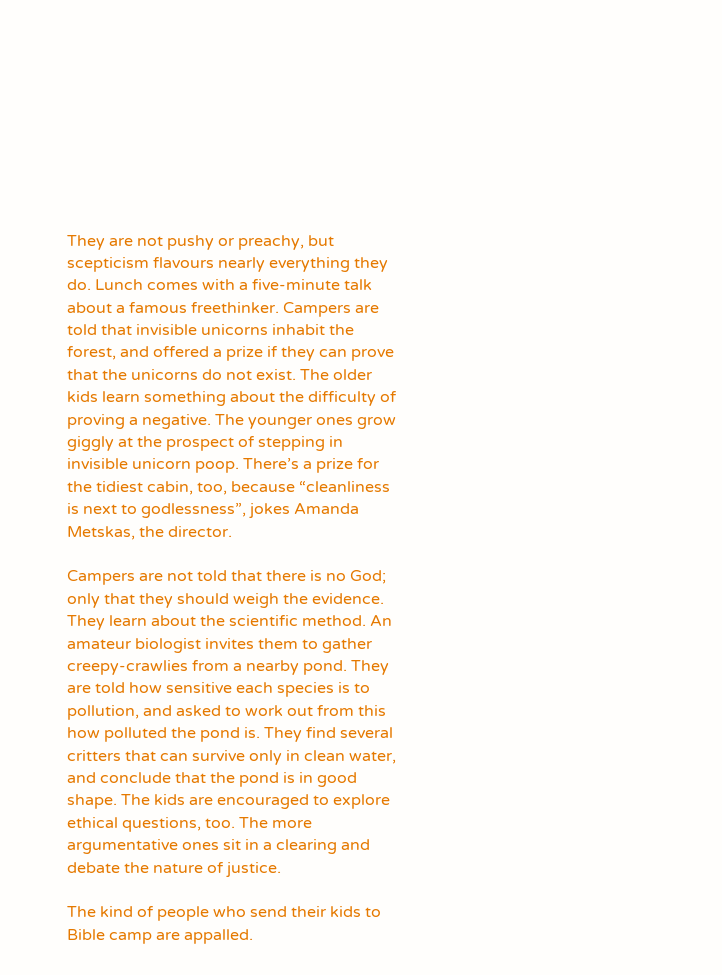They are not pushy or preachy, but scepticism flavours nearly everything they do. Lunch comes with a five-minute talk about a famous freethinker. Campers are told that invisible unicorns inhabit the forest, and offered a prize if they can prove that the unicorns do not exist. The older kids learn something about the difficulty of proving a negative. The younger ones grow giggly at the prospect of stepping in invisible unicorn poop. There’s a prize for the tidiest cabin, too, because “cleanliness is next to godlessness”, jokes Amanda Metskas, the director.

Campers are not told that there is no God; only that they should weigh the evidence. They learn about the scientific method. An amateur biologist invites them to gather creepy-crawlies from a nearby pond. They are told how sensitive each species is to pollution, and asked to work out from this how polluted the pond is. They find several critters that can survive only in clean water, and conclude that the pond is in good shape. The kids are encouraged to explore ethical questions, too. The more argumentative ones sit in a clearing and debate the nature of justice.

The kind of people who send their kids to Bible camp are appalled.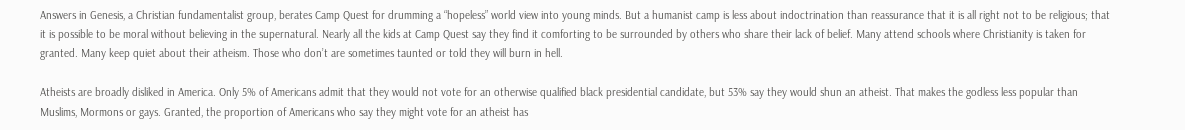Answers in Genesis, a Christian fundamentalist group, berates Camp Quest for drumming a “hopeless” world view into young minds. But a humanist camp is less about indoctrination than reassurance that it is all right not to be religious; that it is possible to be moral without believing in the supernatural. Nearly all the kids at Camp Quest say they find it comforting to be surrounded by others who share their lack of belief. Many attend schools where Christianity is taken for granted. Many keep quiet about their atheism. Those who don’t are sometimes taunted or told they will burn in hell.

Atheists are broadly disliked in America. Only 5% of Americans admit that they would not vote for an otherwise qualified black presidential candidate, but 53% say they would shun an atheist. That makes the godless less popular than Muslims, Mormons or gays. Granted, the proportion of Americans who say they might vote for an atheist has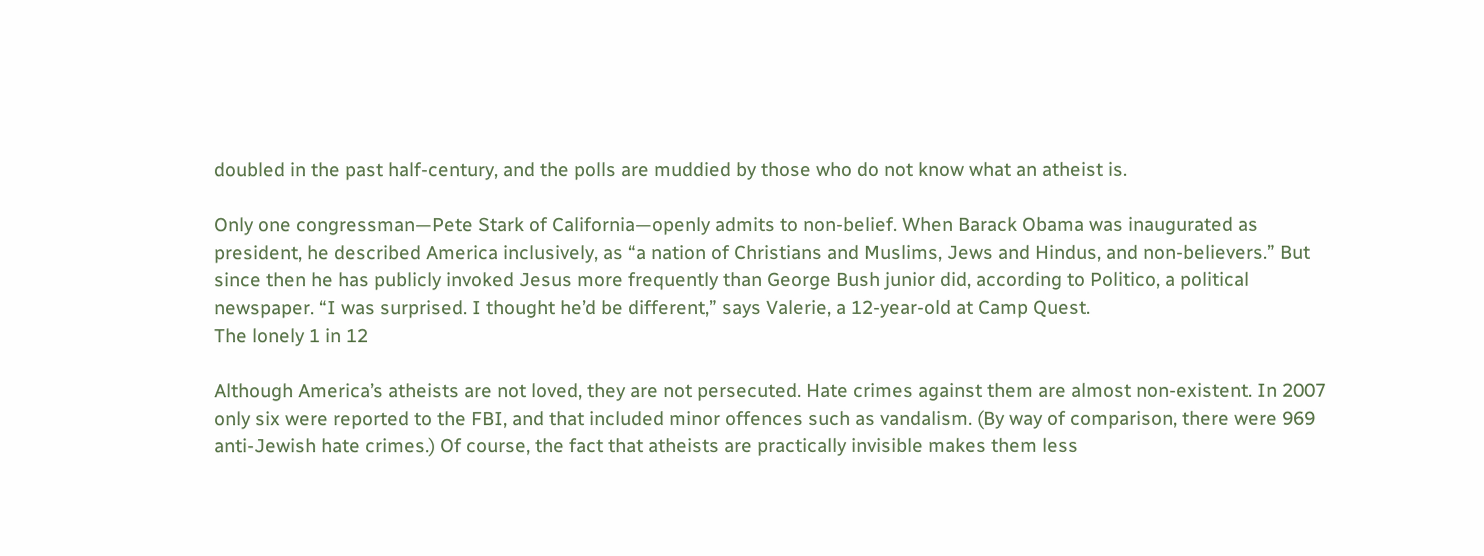doubled in the past half-century, and the polls are muddied by those who do not know what an atheist is.

Only one congressman—Pete Stark of California—openly admits to non-belief. When Barack Obama was inaugurated as president, he described America inclusively, as “a nation of Christians and Muslims, Jews and Hindus, and non-believers.” But since then he has publicly invoked Jesus more frequently than George Bush junior did, according to Politico, a political newspaper. “I was surprised. I thought he’d be different,” says Valerie, a 12-year-old at Camp Quest.
The lonely 1 in 12

Although America’s atheists are not loved, they are not persecuted. Hate crimes against them are almost non-existent. In 2007 only six were reported to the FBI, and that included minor offences such as vandalism. (By way of comparison, there were 969 anti-Jewish hate crimes.) Of course, the fact that atheists are practically invisible makes them less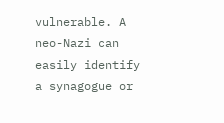vulnerable. A neo-Nazi can easily identify a synagogue or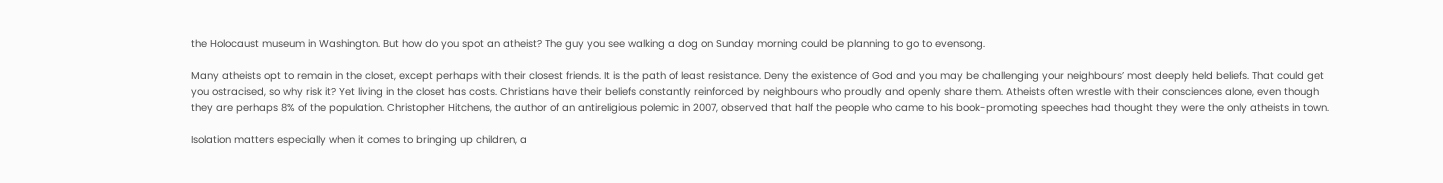the Holocaust museum in Washington. But how do you spot an atheist? The guy you see walking a dog on Sunday morning could be planning to go to evensong.

Many atheists opt to remain in the closet, except perhaps with their closest friends. It is the path of least resistance. Deny the existence of God and you may be challenging your neighbours’ most deeply held beliefs. That could get you ostracised, so why risk it? Yet living in the closet has costs. Christians have their beliefs constantly reinforced by neighbours who proudly and openly share them. Atheists often wrestle with their consciences alone, even though they are perhaps 8% of the population. Christopher Hitchens, the author of an antireligious polemic in 2007, observed that half the people who came to his book-promoting speeches had thought they were the only atheists in town.

Isolation matters especially when it comes to bringing up children, a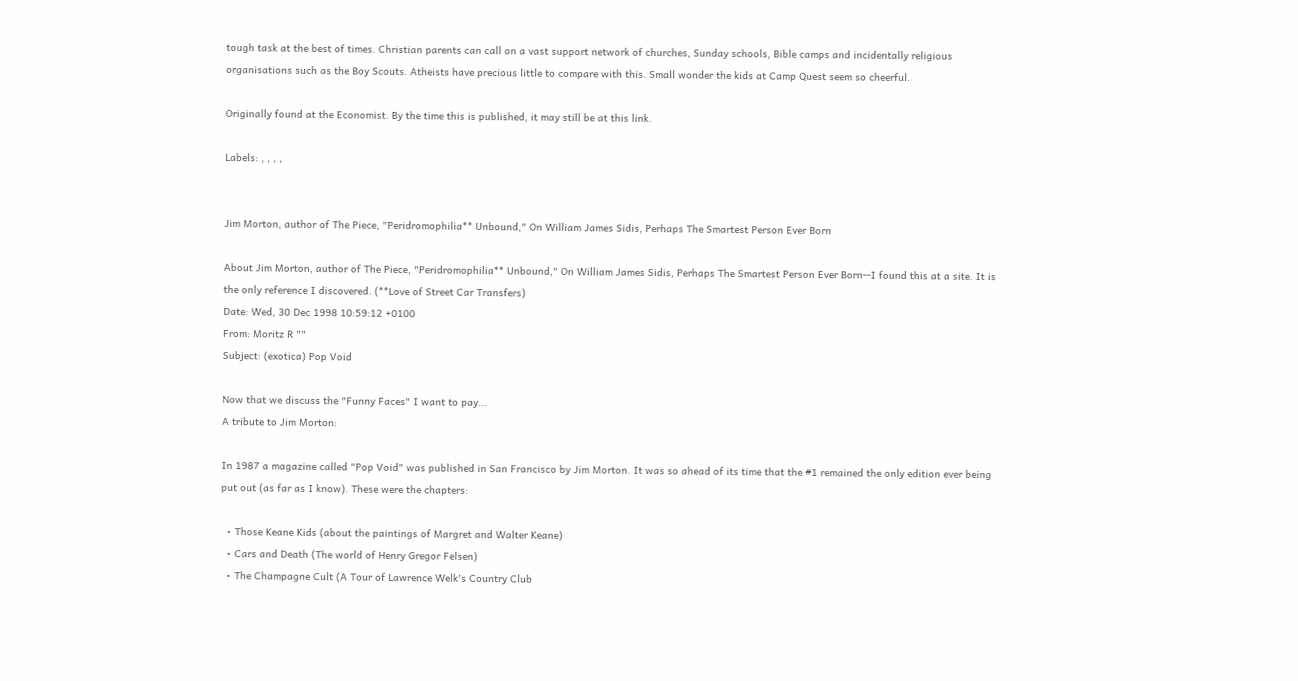tough task at the best of times. Christian parents can call on a vast support network of churches, Sunday schools, Bible camps and incidentally religious organisations such as the Boy Scouts. Atheists have precious little to compare with this. Small wonder the kids at Camp Quest seem so cheerful.

Originally found at the Economist. By the time this is published, it may still be at this link.

Labels: , , , ,


Jim Morton, author of The Piece, "Peridromophilia** Unbound," On William James Sidis, Perhaps The Smartest Person Ever Born

About Jim Morton, author of The Piece, "Peridromophilia** Unbound," On William James Sidis, Perhaps The Smartest Person Ever Born--I found this at a site. It is the only reference I discovered. (**Love of Street Car Transfers)
Date: Wed, 30 Dec 1998 10:59:12 +0100
From: Moritz R ""
Subject: (exotica) Pop Void

Now that we discuss the "Funny Faces" I want to pay...
A tribute to Jim Morton:

In 1987 a magazine called "Pop Void" was published in San Francisco by Jim Morton. It was so ahead of its time that the #1 remained the only edition ever being put out (as far as I know). These were the chapters:

  • Those Keane Kids (about the paintings of Margret and Walter Keane)
  • Cars and Death (The world of Henry Gregor Felsen)
  • The Champagne Cult (A Tour of Lawrence Welk's Country Club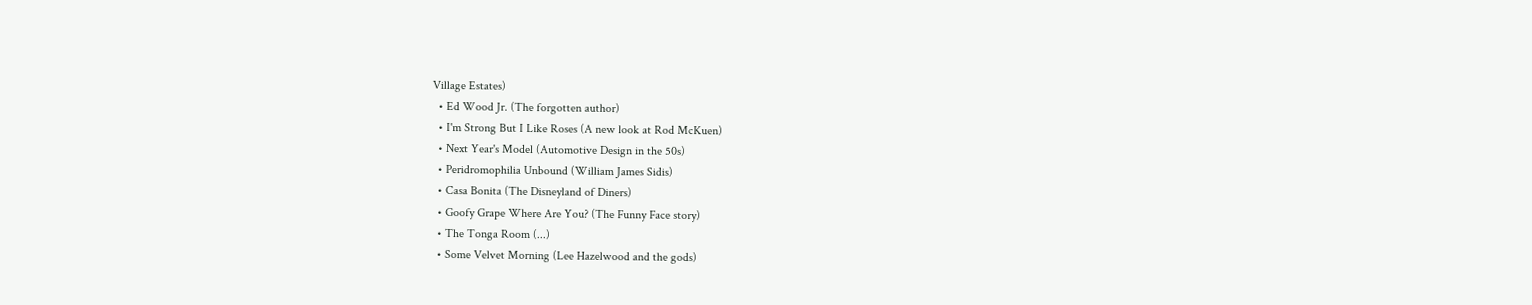Village Estates)
  • Ed Wood Jr. (The forgotten author)
  • I'm Strong But I Like Roses (A new look at Rod McKuen)
  • Next Year's Model (Automotive Design in the 50s)
  • Peridromophilia Unbound (William James Sidis)
  • Casa Bonita (The Disneyland of Diners)
  • Goofy Grape Where Are You? (The Funny Face story)
  • The Tonga Room (...)
  • Some Velvet Morning (Lee Hazelwood and the gods)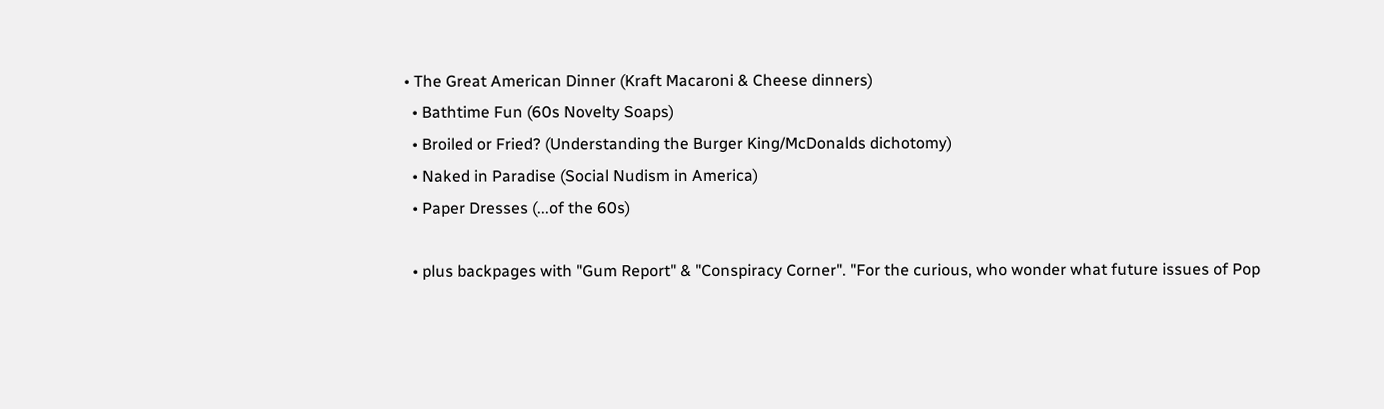• The Great American Dinner (Kraft Macaroni & Cheese dinners)
  • Bathtime Fun (60s Novelty Soaps)
  • Broiled or Fried? (Understanding the Burger King/McDonalds dichotomy)
  • Naked in Paradise (Social Nudism in America)
  • Paper Dresses (...of the 60s)

  • plus backpages with "Gum Report" & "Conspiracy Corner". "For the curious, who wonder what future issues of Pop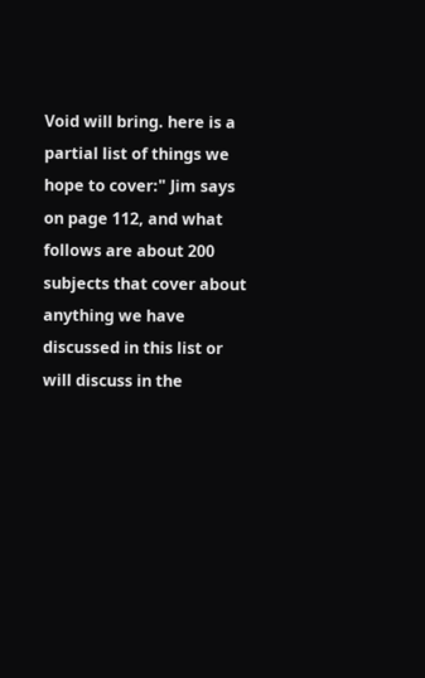Void will bring. here is a partial list of things we hope to cover:" Jim says on page 112, and what follows are about 200 subjects that cover about anything we have discussed in this list or will discuss in the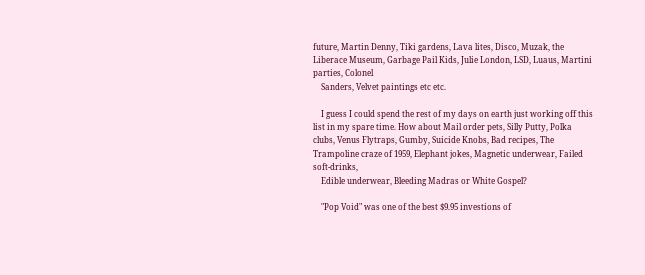future, Martin Denny, Tiki gardens, Lava lites, Disco, Muzak, the Liberace Museum, Garbage Pail Kids, Julie London, LSD, Luaus, Martini parties, Colonel
    Sanders, Velvet paintings etc etc.

    I guess I could spend the rest of my days on earth just working off this list in my spare time. How about Mail order pets, Silly Putty, Polka clubs, Venus Flytraps, Gumby, Suicide Knobs, Bad recipes, The Trampoline craze of 1959, Elephant jokes, Magnetic underwear, Failed soft-drinks,
    Edible underwear, Bleeding Madras or White Gospel?

    "Pop Void" was one of the best $9.95 investions of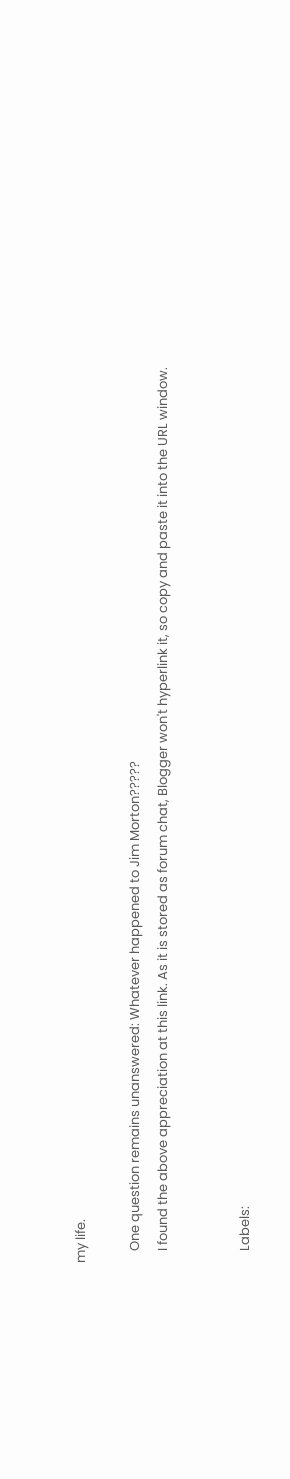my life.

    One question remains unanswered: Whatever happened to Jim Morton?????
    I found the above appreciation at this link. As it is stored as forum chat, Blogger won't hyperlink it, so copy and paste it into the URL window.


    Labels: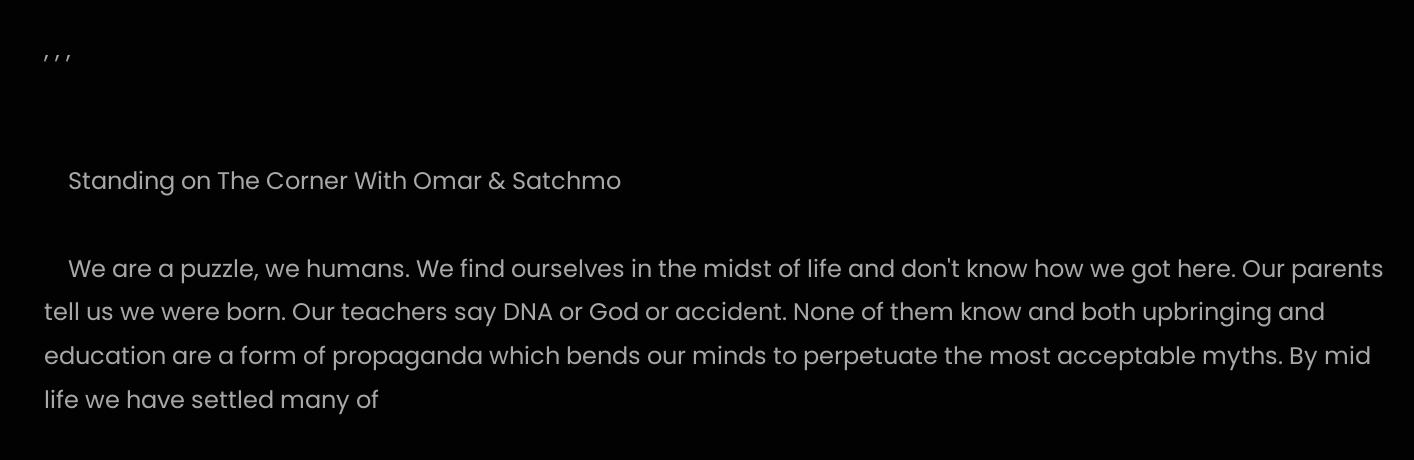, , ,


    Standing on The Corner With Omar & Satchmo

    We are a puzzle, we humans. We find ourselves in the midst of life and don't know how we got here. Our parents tell us we were born. Our teachers say DNA or God or accident. None of them know and both upbringing and education are a form of propaganda which bends our minds to perpetuate the most acceptable myths. By mid life we have settled many of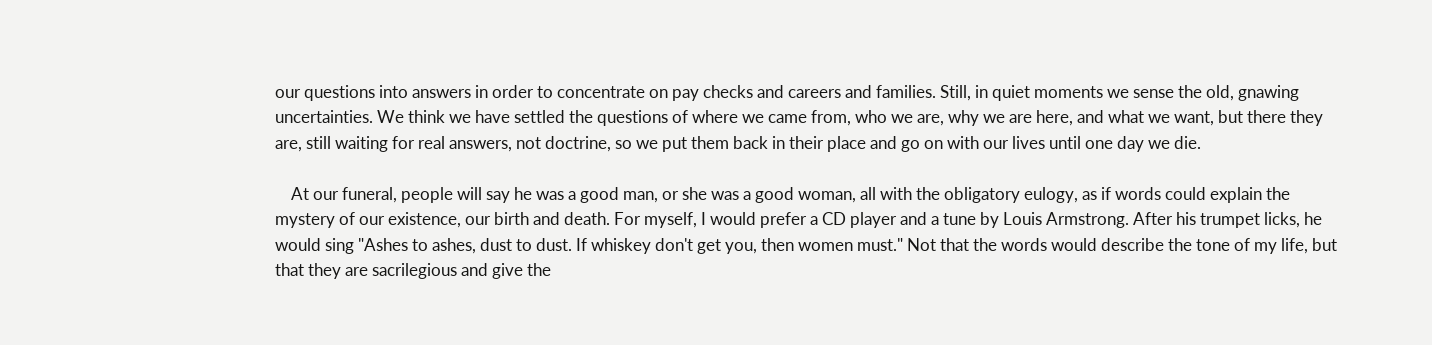our questions into answers in order to concentrate on pay checks and careers and families. Still, in quiet moments we sense the old, gnawing uncertainties. We think we have settled the questions of where we came from, who we are, why we are here, and what we want, but there they are, still waiting for real answers, not doctrine, so we put them back in their place and go on with our lives until one day we die.

    At our funeral, people will say he was a good man, or she was a good woman, all with the obligatory eulogy, as if words could explain the mystery of our existence, our birth and death. For myself, I would prefer a CD player and a tune by Louis Armstrong. After his trumpet licks, he would sing "Ashes to ashes, dust to dust. If whiskey don't get you, then women must." Not that the words would describe the tone of my life, but that they are sacrilegious and give the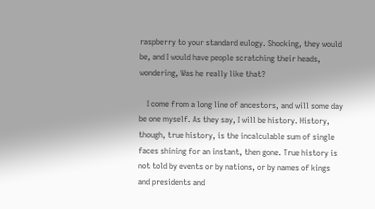raspberry to your standard eulogy. Shocking, they would be, and I would have people scratching their heads, wondering, Was he really like that?

    I come from a long line of ancestors, and will some day be one myself. As they say, I will be history. History, though, true history, is the incalculable sum of single faces shining for an instant, then gone. True history is not told by events or by nations, or by names of kings and presidents and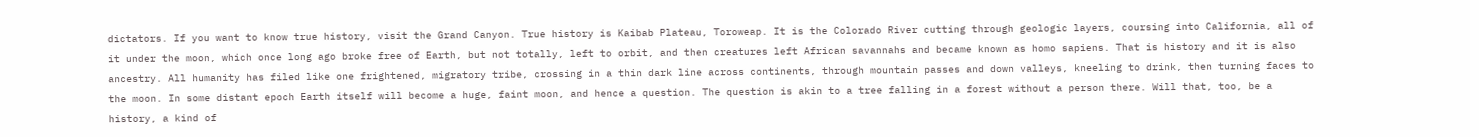dictators. If you want to know true history, visit the Grand Canyon. True history is Kaibab Plateau, Toroweap. It is the Colorado River cutting through geologic layers, coursing into California, all of it under the moon, which once long ago broke free of Earth, but not totally, left to orbit, and then creatures left African savannahs and became known as homo sapiens. That is history and it is also ancestry. All humanity has filed like one frightened, migratory tribe, crossing in a thin dark line across continents, through mountain passes and down valleys, kneeling to drink, then turning faces to the moon. In some distant epoch Earth itself will become a huge, faint moon, and hence a question. The question is akin to a tree falling in a forest without a person there. Will that, too, be a history, a kind of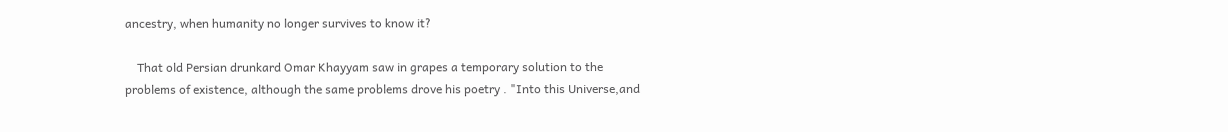ancestry, when humanity no longer survives to know it?

    That old Persian drunkard Omar Khayyam saw in grapes a temporary solution to the problems of existence, although the same problems drove his poetry . "Into this Universe,and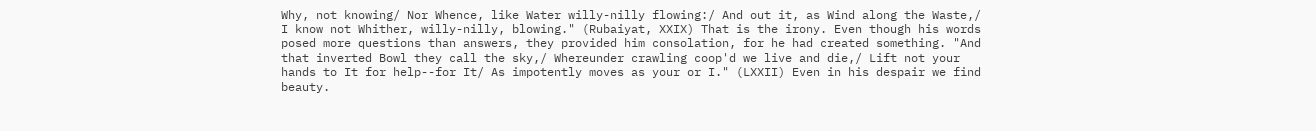Why, not knowing/ Nor Whence, like Water willy-nilly flowing:/ And out it, as Wind along the Waste,/ I know not Whither, willy-nilly, blowing." (Rubaiyat, XXIX) That is the irony. Even though his words posed more questions than answers, they provided him consolation, for he had created something. "And that inverted Bowl they call the sky,/ Whereunder crawling coop'd we live and die,/ Lift not your hands to It for help--for It/ As impotently moves as your or I." (LXXII) Even in his despair we find beauty.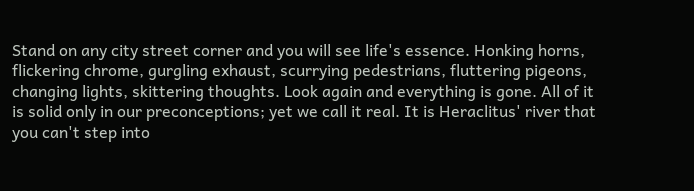Stand on any city street corner and you will see life's essence. Honking horns, flickering chrome, gurgling exhaust, scurrying pedestrians, fluttering pigeons, changing lights, skittering thoughts. Look again and everything is gone. All of it is solid only in our preconceptions; yet we call it real. It is Heraclitus' river that you can't step into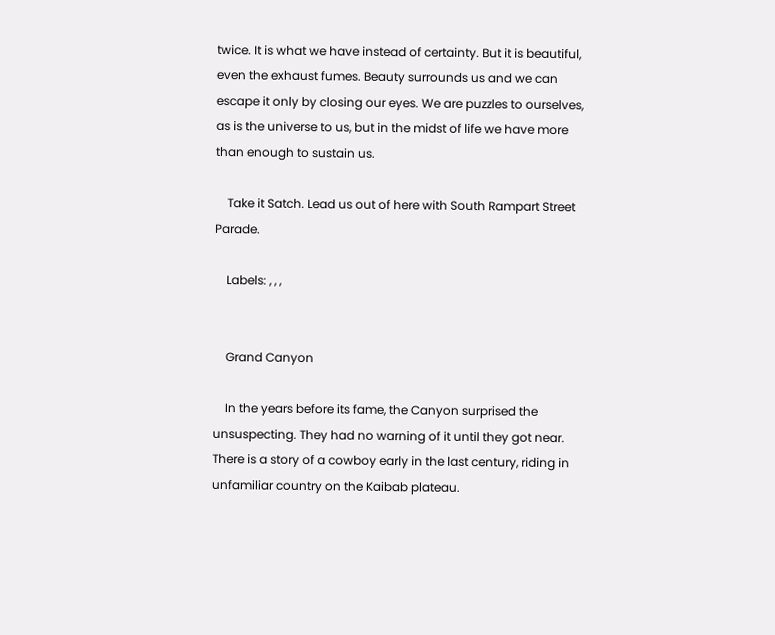twice. It is what we have instead of certainty. But it is beautiful, even the exhaust fumes. Beauty surrounds us and we can escape it only by closing our eyes. We are puzzles to ourselves, as is the universe to us, but in the midst of life we have more than enough to sustain us.

    Take it Satch. Lead us out of here with South Rampart Street Parade.

    Labels: , , ,


    Grand Canyon

    In the years before its fame, the Canyon surprised the unsuspecting. They had no warning of it until they got near. There is a story of a cowboy early in the last century, riding in unfamiliar country on the Kaibab plateau.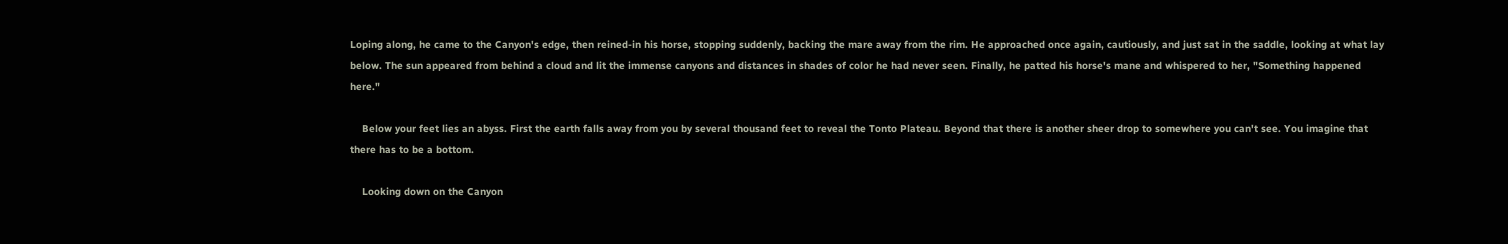Loping along, he came to the Canyon's edge, then reined-in his horse, stopping suddenly, backing the mare away from the rim. He approached once again, cautiously, and just sat in the saddle, looking at what lay below. The sun appeared from behind a cloud and lit the immense canyons and distances in shades of color he had never seen. Finally, he patted his horse's mane and whispered to her, "Something happened here."

    Below your feet lies an abyss. First the earth falls away from you by several thousand feet to reveal the Tonto Plateau. Beyond that there is another sheer drop to somewhere you can't see. You imagine that there has to be a bottom.

    Looking down on the Canyon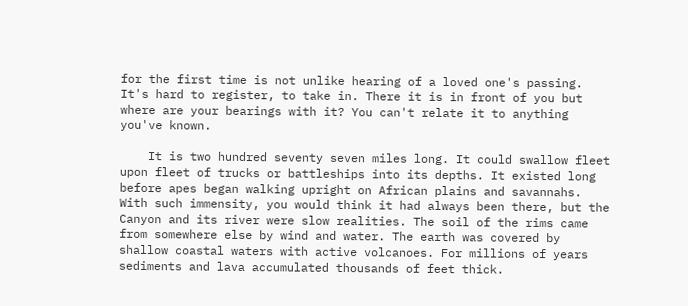for the first time is not unlike hearing of a loved one's passing. It's hard to register, to take in. There it is in front of you but where are your bearings with it? You can't relate it to anything you've known.

    It is two hundred seventy seven miles long. It could swallow fleet upon fleet of trucks or battleships into its depths. It existed long before apes began walking upright on African plains and savannahs. With such immensity, you would think it had always been there, but the Canyon and its river were slow realities. The soil of the rims came from somewhere else by wind and water. The earth was covered by shallow coastal waters with active volcanoes. For millions of years sediments and lava accumulated thousands of feet thick.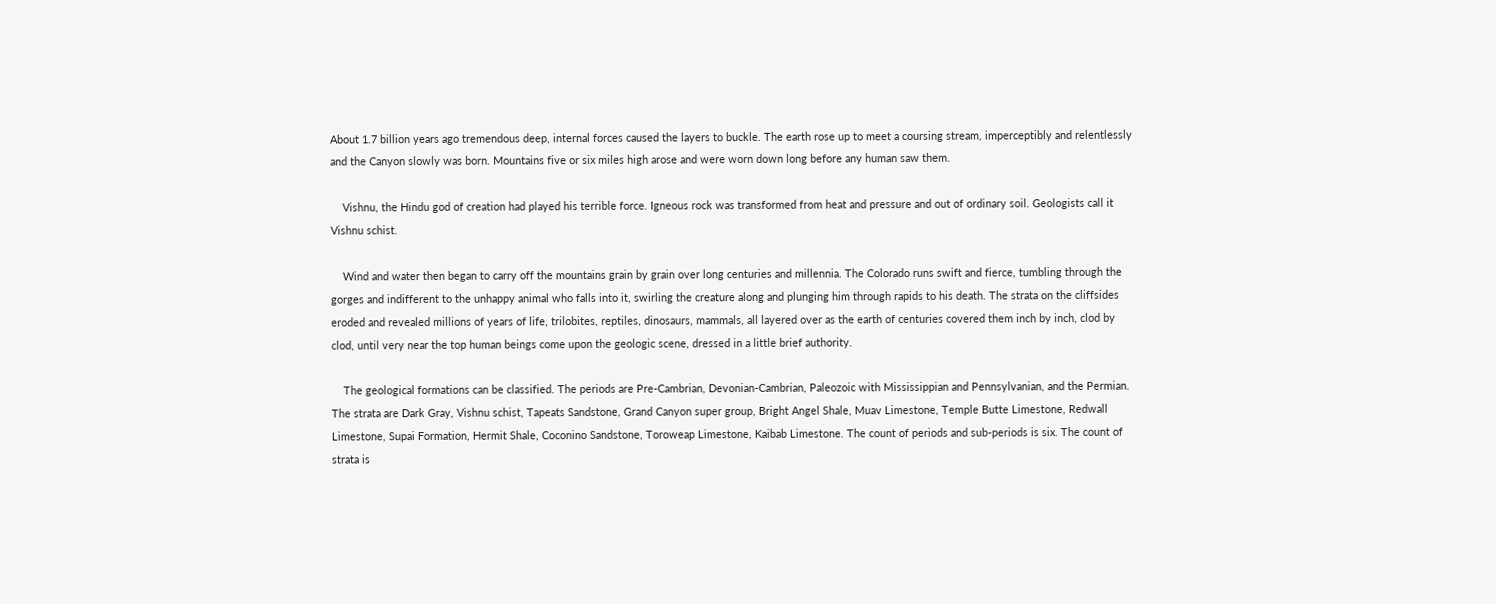About 1.7 billion years ago tremendous deep, internal forces caused the layers to buckle. The earth rose up to meet a coursing stream, imperceptibly and relentlessly and the Canyon slowly was born. Mountains five or six miles high arose and were worn down long before any human saw them.

    Vishnu, the Hindu god of creation had played his terrible force. Igneous rock was transformed from heat and pressure and out of ordinary soil. Geologists call it Vishnu schist.

    Wind and water then began to carry off the mountains grain by grain over long centuries and millennia. The Colorado runs swift and fierce, tumbling through the gorges and indifferent to the unhappy animal who falls into it, swirling the creature along and plunging him through rapids to his death. The strata on the cliffsides eroded and revealed millions of years of life, trilobites, reptiles, dinosaurs, mammals, all layered over as the earth of centuries covered them inch by inch, clod by clod, until very near the top human beings come upon the geologic scene, dressed in a little brief authority.

    The geological formations can be classified. The periods are Pre-Cambrian, Devonian-Cambrian, Paleozoic with Mississippian and Pennsylvanian, and the Permian. The strata are Dark Gray, Vishnu schist, Tapeats Sandstone, Grand Canyon super group, Bright Angel Shale, Muav Limestone, Temple Butte Limestone, Redwall Limestone, Supai Formation, Hermit Shale, Coconino Sandstone, Toroweap Limestone, Kaibab Limestone. The count of periods and sub-periods is six. The count of strata is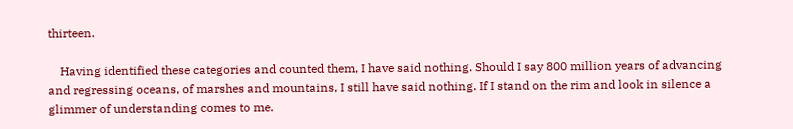thirteen.

    Having identified these categories and counted them, I have said nothing. Should I say 800 million years of advancing and regressing oceans, of marshes and mountains, I still have said nothing. If I stand on the rim and look in silence a glimmer of understanding comes to me.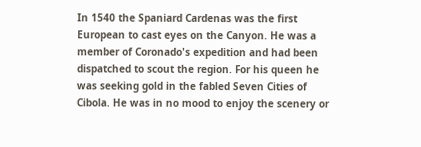In 1540 the Spaniard Cardenas was the first European to cast eyes on the Canyon. He was a member of Coronado's expedition and had been dispatched to scout the region. For his queen he was seeking gold in the fabled Seven Cities of Cibola. He was in no mood to enjoy the scenery or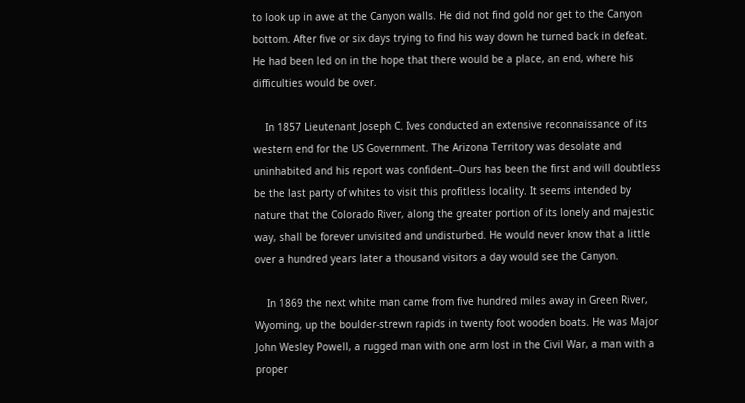to look up in awe at the Canyon walls. He did not find gold nor get to the Canyon bottom. After five or six days trying to find his way down he turned back in defeat. He had been led on in the hope that there would be a place, an end, where his difficulties would be over.

    In 1857 Lieutenant Joseph C. Ives conducted an extensive reconnaissance of its western end for the US Government. The Arizona Territory was desolate and uninhabited and his report was confident--Ours has been the first and will doubtless be the last party of whites to visit this profitless locality. It seems intended by nature that the Colorado River, along the greater portion of its lonely and majestic way, shall be forever unvisited and undisturbed. He would never know that a little over a hundred years later a thousand visitors a day would see the Canyon.

    In 1869 the next white man came from five hundred miles away in Green River, Wyoming, up the boulder-strewn rapids in twenty foot wooden boats. He was Major John Wesley Powell, a rugged man with one arm lost in the Civil War, a man with a proper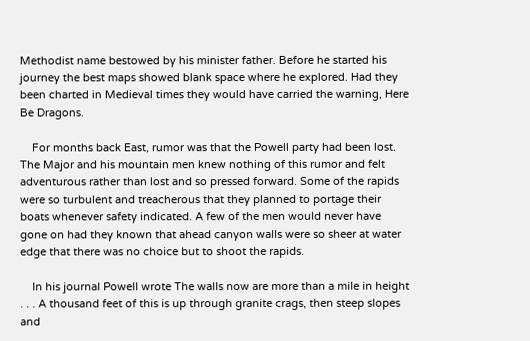Methodist name bestowed by his minister father. Before he started his journey the best maps showed blank space where he explored. Had they been charted in Medieval times they would have carried the warning, Here Be Dragons.

    For months back East, rumor was that the Powell party had been lost. The Major and his mountain men knew nothing of this rumor and felt adventurous rather than lost and so pressed forward. Some of the rapids were so turbulent and treacherous that they planned to portage their boats whenever safety indicated. A few of the men would never have gone on had they known that ahead canyon walls were so sheer at water edge that there was no choice but to shoot the rapids.

    In his journal Powell wrote The walls now are more than a mile in height . . . A thousand feet of this is up through granite crags, then steep slopes and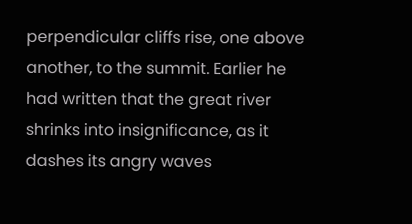perpendicular cliffs rise, one above another, to the summit. Earlier he had written that the great river shrinks into insignificance, as it dashes its angry waves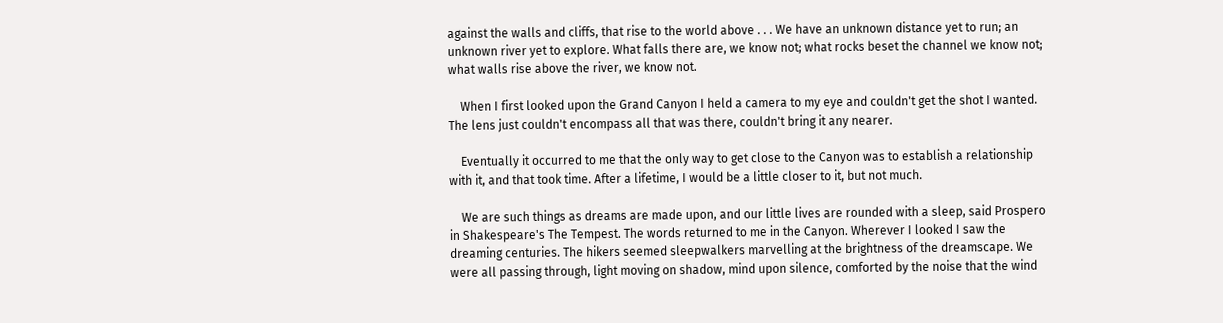against the walls and cliffs, that rise to the world above . . . We have an unknown distance yet to run; an unknown river yet to explore. What falls there are, we know not; what rocks beset the channel we know not; what walls rise above the river, we know not.

    When I first looked upon the Grand Canyon I held a camera to my eye and couldn't get the shot I wanted. The lens just couldn't encompass all that was there, couldn't bring it any nearer.

    Eventually it occurred to me that the only way to get close to the Canyon was to establish a relationship with it, and that took time. After a lifetime, I would be a little closer to it, but not much.

    We are such things as dreams are made upon, and our little lives are rounded with a sleep, said Prospero in Shakespeare's The Tempest. The words returned to me in the Canyon. Wherever I looked I saw the dreaming centuries. The hikers seemed sleepwalkers marvelling at the brightness of the dreamscape. We were all passing through, light moving on shadow, mind upon silence, comforted by the noise that the wind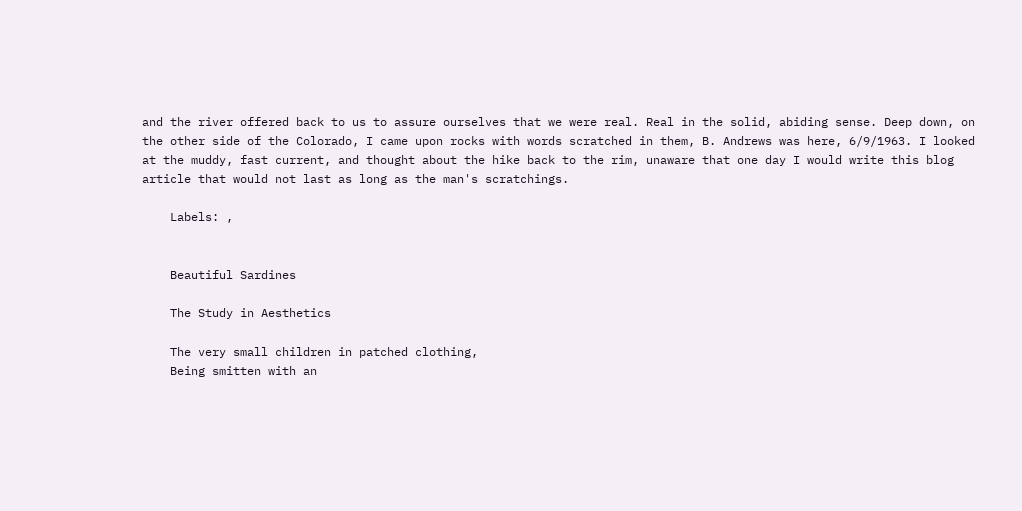and the river offered back to us to assure ourselves that we were real. Real in the solid, abiding sense. Deep down, on the other side of the Colorado, I came upon rocks with words scratched in them, B. Andrews was here, 6/9/1963. I looked at the muddy, fast current, and thought about the hike back to the rim, unaware that one day I would write this blog article that would not last as long as the man's scratchings.

    Labels: ,


    Beautiful Sardines

    The Study in Aesthetics

    The very small children in patched clothing,
    Being smitten with an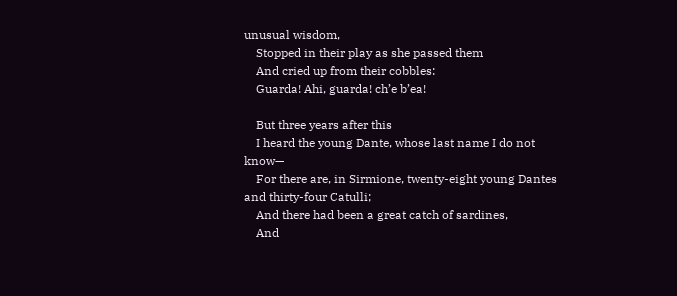unusual wisdom,
    Stopped in their play as she passed them
    And cried up from their cobbles:
    Guarda! Ahi, guarda! ch’e b’ea!

    But three years after this
    I heard the young Dante, whose last name I do not know—
    For there are, in Sirmione, twenty-eight young Dantes and thirty-four Catulli;
    And there had been a great catch of sardines,
    And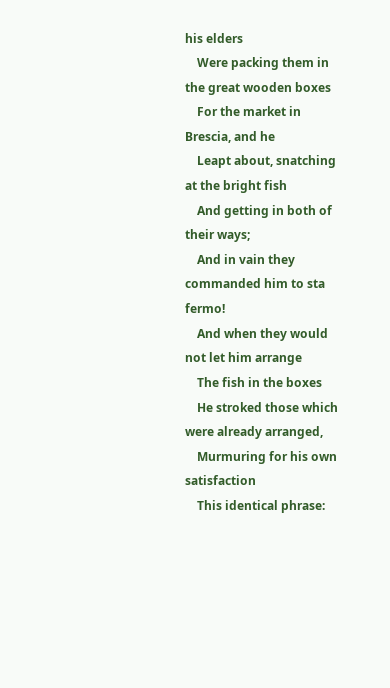his elders
    Were packing them in the great wooden boxes
    For the market in Brescia, and he
    Leapt about, snatching at the bright fish
    And getting in both of their ways;
    And in vain they commanded him to sta fermo!
    And when they would not let him arrange
    The fish in the boxes
    He stroked those which were already arranged,
    Murmuring for his own satisfaction
    This identical phrase: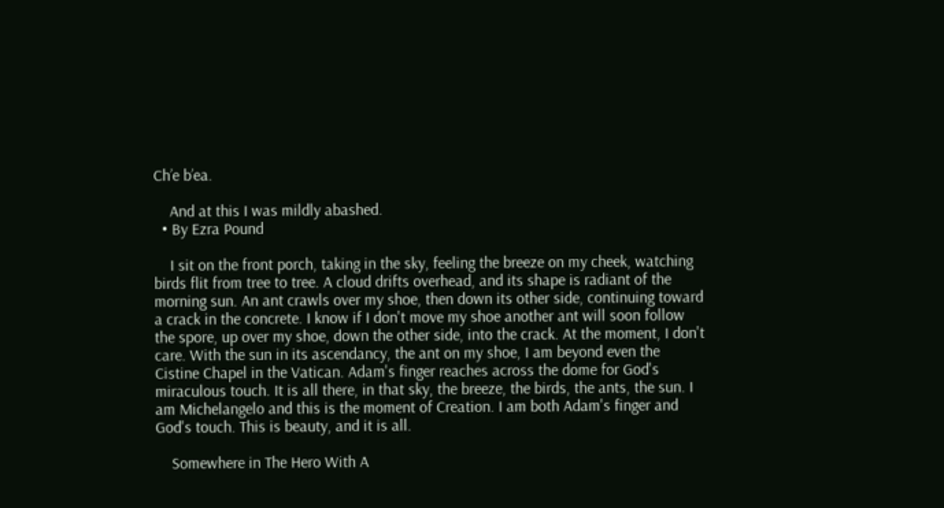Ch’e b’ea.

    And at this I was mildly abashed.
  • By Ezra Pound

    I sit on the front porch, taking in the sky, feeling the breeze on my cheek, watching birds flit from tree to tree. A cloud drifts overhead, and its shape is radiant of the morning sun. An ant crawls over my shoe, then down its other side, continuing toward a crack in the concrete. I know if I don't move my shoe another ant will soon follow the spore, up over my shoe, down the other side, into the crack. At the moment, I don't care. With the sun in its ascendancy, the ant on my shoe, I am beyond even the Cistine Chapel in the Vatican. Adam's finger reaches across the dome for God's miraculous touch. It is all there, in that sky, the breeze, the birds, the ants, the sun. I am Michelangelo and this is the moment of Creation. I am both Adam's finger and God's touch. This is beauty, and it is all.

    Somewhere in The Hero With A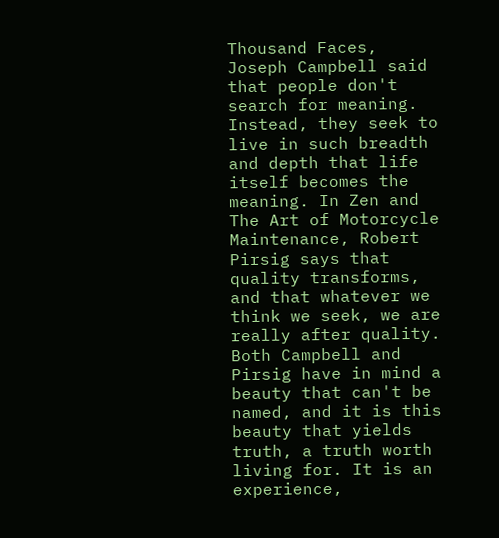Thousand Faces, Joseph Campbell said that people don't search for meaning. Instead, they seek to live in such breadth and depth that life itself becomes the meaning. In Zen and The Art of Motorcycle Maintenance, Robert Pirsig says that quality transforms, and that whatever we think we seek, we are really after quality. Both Campbell and Pirsig have in mind a beauty that can't be named, and it is this beauty that yields truth, a truth worth living for. It is an experience,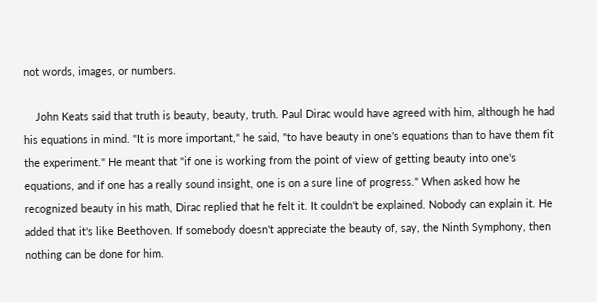not words, images, or numbers.

    John Keats said that truth is beauty, beauty, truth. Paul Dirac would have agreed with him, although he had his equations in mind. "It is more important," he said, "to have beauty in one's equations than to have them fit the experiment." He meant that "if one is working from the point of view of getting beauty into one's equations, and if one has a really sound insight, one is on a sure line of progress." When asked how he recognized beauty in his math, Dirac replied that he felt it. It couldn't be explained. Nobody can explain it. He added that it's like Beethoven. If somebody doesn't appreciate the beauty of, say, the Ninth Symphony, then nothing can be done for him.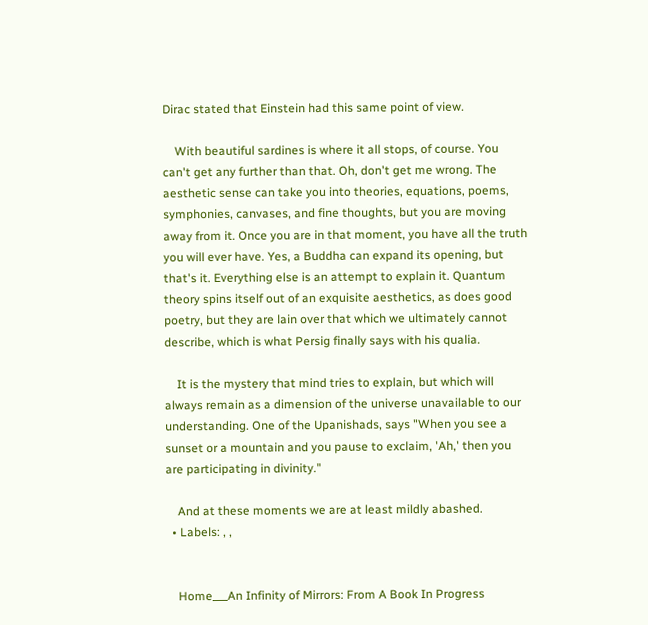Dirac stated that Einstein had this same point of view.

    With beautiful sardines is where it all stops, of course. You can't get any further than that. Oh, don't get me wrong. The aesthetic sense can take you into theories, equations, poems, symphonies, canvases, and fine thoughts, but you are moving away from it. Once you are in that moment, you have all the truth you will ever have. Yes, a Buddha can expand its opening, but that's it. Everything else is an attempt to explain it. Quantum theory spins itself out of an exquisite aesthetics, as does good poetry, but they are lain over that which we ultimately cannot describe, which is what Persig finally says with his qualia.

    It is the mystery that mind tries to explain, but which will always remain as a dimension of the universe unavailable to our understanding. One of the Upanishads, says "When you see a sunset or a mountain and you pause to exclaim, 'Ah,' then you are participating in divinity."

    And at these moments we are at least mildly abashed.
  • Labels: , ,


    Home___An Infinity of Mirrors: From A Book In Progress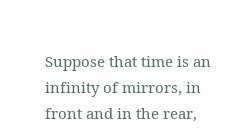Suppose that time is an infinity of mirrors, in front and in the rear,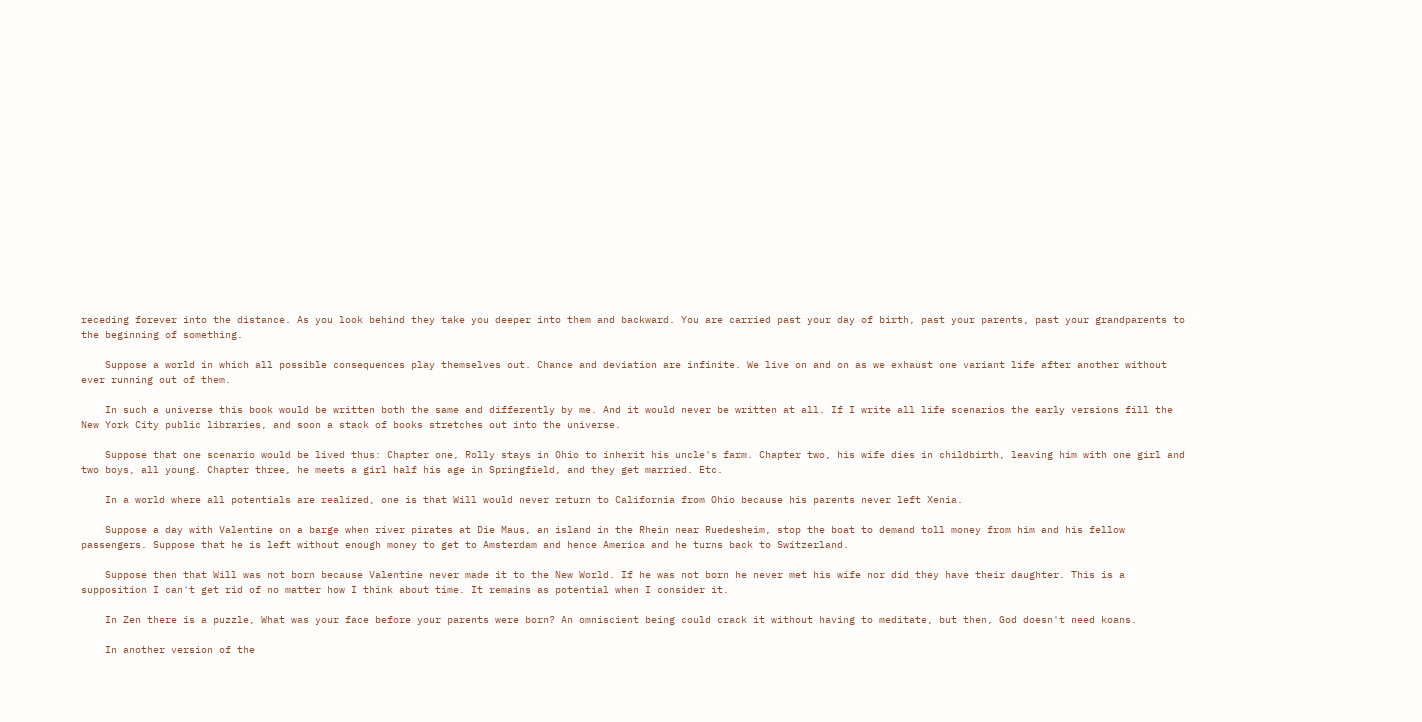receding forever into the distance. As you look behind they take you deeper into them and backward. You are carried past your day of birth, past your parents, past your grandparents to the beginning of something.

    Suppose a world in which all possible consequences play themselves out. Chance and deviation are infinite. We live on and on as we exhaust one variant life after another without ever running out of them.

    In such a universe this book would be written both the same and differently by me. And it would never be written at all. If I write all life scenarios the early versions fill the New York City public libraries, and soon a stack of books stretches out into the universe.

    Suppose that one scenario would be lived thus: Chapter one, Rolly stays in Ohio to inherit his uncle's farm. Chapter two, his wife dies in childbirth, leaving him with one girl and two boys, all young. Chapter three, he meets a girl half his age in Springfield, and they get married. Etc.

    In a world where all potentials are realized, one is that Will would never return to California from Ohio because his parents never left Xenia.

    Suppose a day with Valentine on a barge when river pirates at Die Maus, an island in the Rhein near Ruedesheim, stop the boat to demand toll money from him and his fellow passengers. Suppose that he is left without enough money to get to Amsterdam and hence America and he turns back to Switzerland.

    Suppose then that Will was not born because Valentine never made it to the New World. If he was not born he never met his wife nor did they have their daughter. This is a supposition I can't get rid of no matter how I think about time. It remains as potential when I consider it.

    In Zen there is a puzzle, What was your face before your parents were born? An omniscient being could crack it without having to meditate, but then, God doesn't need koans.

    In another version of the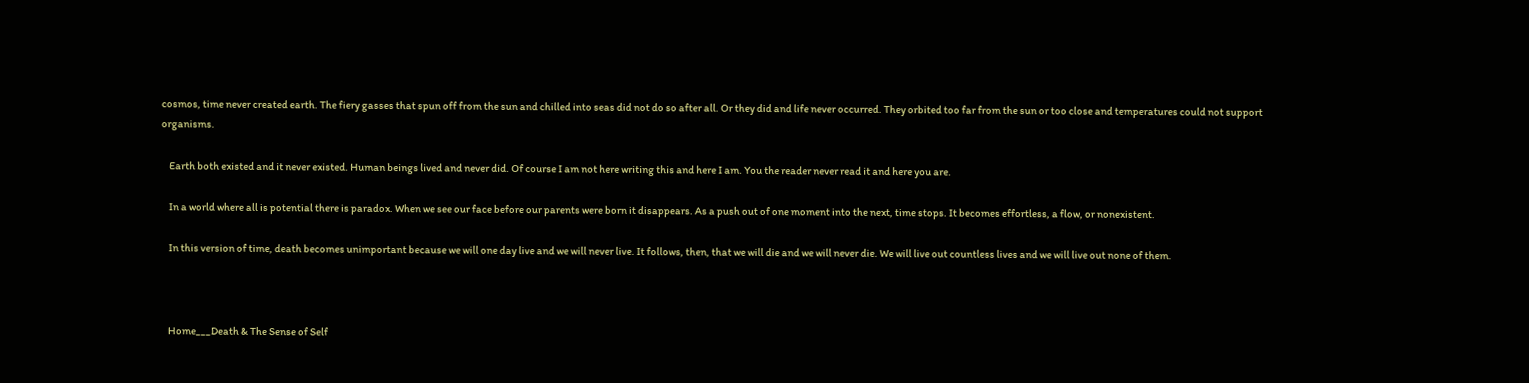cosmos, time never created earth. The fiery gasses that spun off from the sun and chilled into seas did not do so after all. Or they did and life never occurred. They orbited too far from the sun or too close and temperatures could not support organisms.

    Earth both existed and it never existed. Human beings lived and never did. Of course I am not here writing this and here I am. You the reader never read it and here you are.

    In a world where all is potential there is paradox. When we see our face before our parents were born it disappears. As a push out of one moment into the next, time stops. It becomes effortless, a flow, or nonexistent.

    In this version of time, death becomes unimportant because we will one day live and we will never live. It follows, then, that we will die and we will never die. We will live out countless lives and we will live out none of them.



    Home___Death & The Sense of Self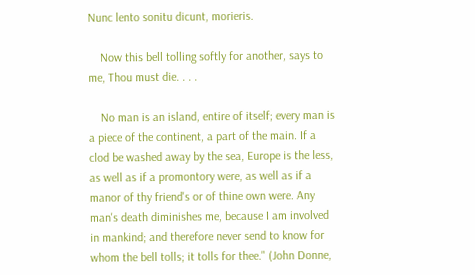Nunc lento sonitu dicunt, morieris.

    Now this bell tolling softly for another, says to me, Thou must die. . . .

    No man is an island, entire of itself; every man is a piece of the continent, a part of the main. If a clod be washed away by the sea, Europe is the less, as well as if a promontory were, as well as if a manor of thy friend's or of thine own were. Any man's death diminishes me, because I am involved in mankind; and therefore never send to know for whom the bell tolls; it tolls for thee." (John Donne,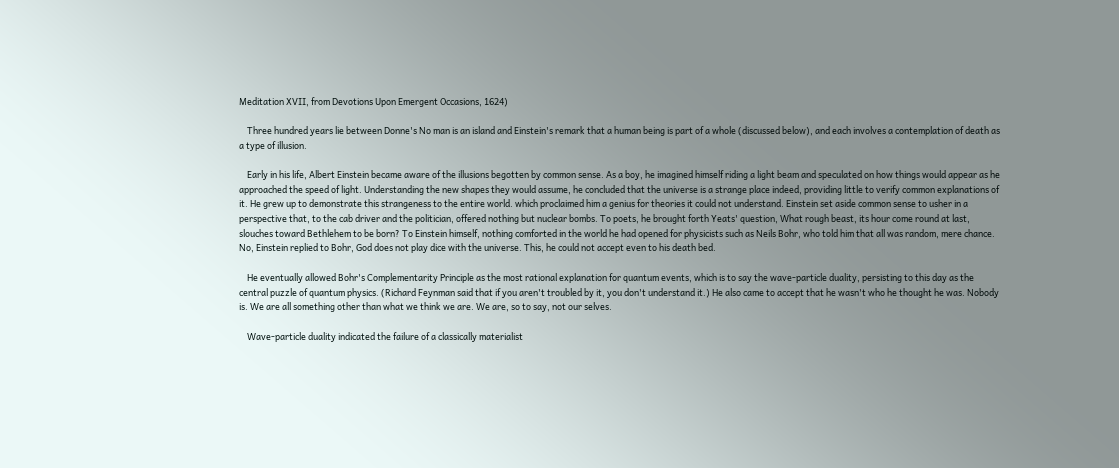Meditation XVII, from Devotions Upon Emergent Occasions, 1624)

    Three hundred years lie between Donne's No man is an island and Einstein's remark that a human being is part of a whole (discussed below), and each involves a contemplation of death as a type of illusion.

    Early in his life, Albert Einstein became aware of the illusions begotten by common sense. As a boy, he imagined himself riding a light beam and speculated on how things would appear as he approached the speed of light. Understanding the new shapes they would assume, he concluded that the universe is a strange place indeed, providing little to verify common explanations of it. He grew up to demonstrate this strangeness to the entire world. which proclaimed him a genius for theories it could not understand. Einstein set aside common sense to usher in a perspective that, to the cab driver and the politician, offered nothing but nuclear bombs. To poets, he brought forth Yeats' question, What rough beast, its hour come round at last, slouches toward Bethlehem to be born? To Einstein himself, nothing comforted in the world he had opened for physicists such as Neils Bohr, who told him that all was random, mere chance. No, Einstein replied to Bohr, God does not play dice with the universe. This, he could not accept even to his death bed.

    He eventually allowed Bohr's Complementarity Principle as the most rational explanation for quantum events, which is to say the wave-particle duality, persisting to this day as the central puzzle of quantum physics. (Richard Feynman said that if you aren't troubled by it, you don't understand it.) He also came to accept that he wasn't who he thought he was. Nobody is. We are all something other than what we think we are. We are, so to say, not our selves.

    Wave-particle duality indicated the failure of a classically materialist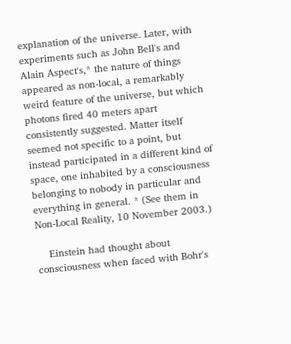explanation of the universe. Later, with experiments such as John Bell's and Alain Aspect's,* the nature of things appeared as non-local, a remarkably weird feature of the universe, but which photons fired 40 meters apart consistently suggested. Matter itself seemed not specific to a point, but instead participated in a different kind of space, one inhabited by a consciousness belonging to nobody in particular and everything in general. * (See them in Non-Local Reality, 10 November 2003.)

    Einstein had thought about consciousness when faced with Bohr's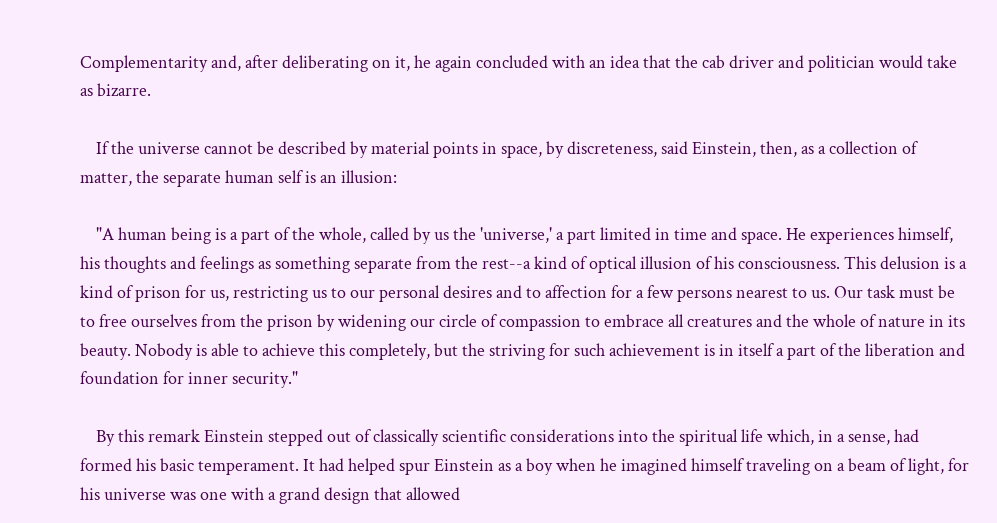Complementarity and, after deliberating on it, he again concluded with an idea that the cab driver and politician would take as bizarre.

    If the universe cannot be described by material points in space, by discreteness, said Einstein, then, as a collection of matter, the separate human self is an illusion:

    "A human being is a part of the whole, called by us the 'universe,' a part limited in time and space. He experiences himself, his thoughts and feelings as something separate from the rest--a kind of optical illusion of his consciousness. This delusion is a kind of prison for us, restricting us to our personal desires and to affection for a few persons nearest to us. Our task must be to free ourselves from the prison by widening our circle of compassion to embrace all creatures and the whole of nature in its beauty. Nobody is able to achieve this completely, but the striving for such achievement is in itself a part of the liberation and foundation for inner security."

    By this remark Einstein stepped out of classically scientific considerations into the spiritual life which, in a sense, had formed his basic temperament. It had helped spur Einstein as a boy when he imagined himself traveling on a beam of light, for his universe was one with a grand design that allowed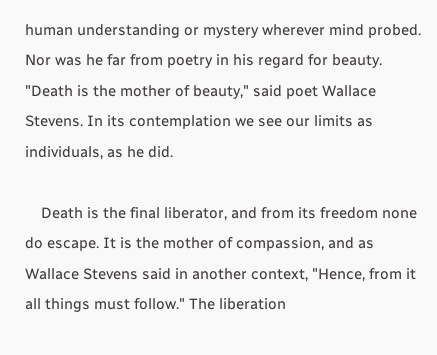human understanding or mystery wherever mind probed. Nor was he far from poetry in his regard for beauty. "Death is the mother of beauty," said poet Wallace Stevens. In its contemplation we see our limits as individuals, as he did.

    Death is the final liberator, and from its freedom none do escape. It is the mother of compassion, and as Wallace Stevens said in another context, "Hence, from it all things must follow." The liberation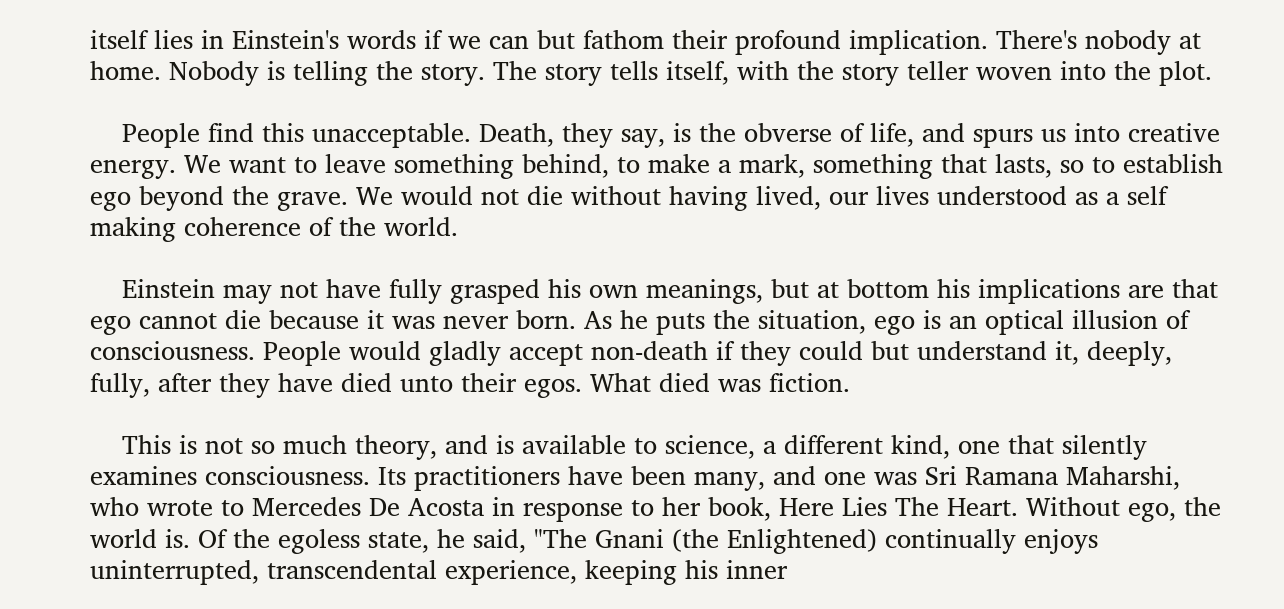itself lies in Einstein's words if we can but fathom their profound implication. There's nobody at home. Nobody is telling the story. The story tells itself, with the story teller woven into the plot.

    People find this unacceptable. Death, they say, is the obverse of life, and spurs us into creative energy. We want to leave something behind, to make a mark, something that lasts, so to establish ego beyond the grave. We would not die without having lived, our lives understood as a self making coherence of the world.

    Einstein may not have fully grasped his own meanings, but at bottom his implications are that ego cannot die because it was never born. As he puts the situation, ego is an optical illusion of consciousness. People would gladly accept non-death if they could but understand it, deeply, fully, after they have died unto their egos. What died was fiction.

    This is not so much theory, and is available to science, a different kind, one that silently examines consciousness. Its practitioners have been many, and one was Sri Ramana Maharshi, who wrote to Mercedes De Acosta in response to her book, Here Lies The Heart. Without ego, the world is. Of the egoless state, he said, "The Gnani (the Enlightened) continually enjoys uninterrupted, transcendental experience, keeping his inner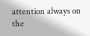attention always on the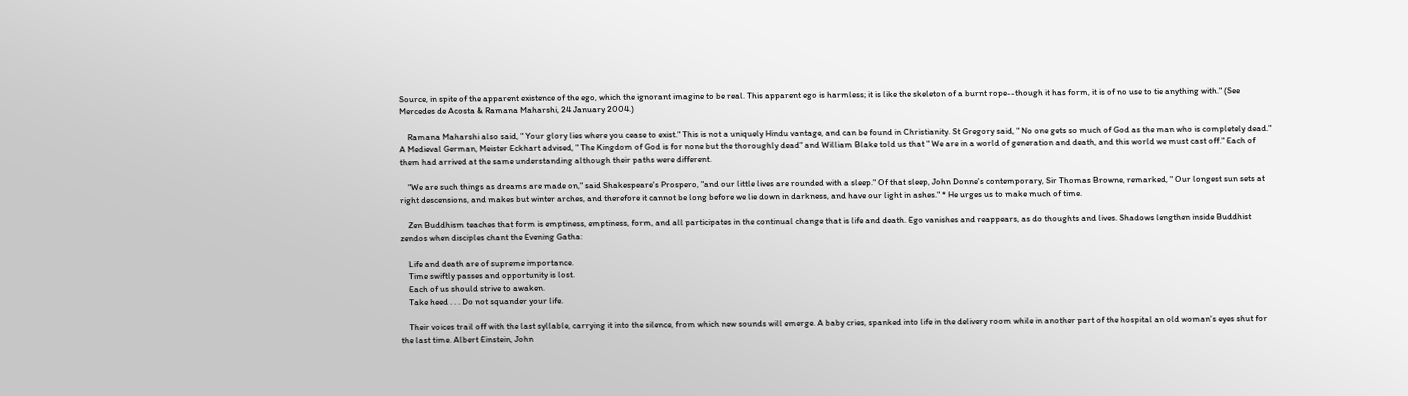Source, in spite of the apparent existence of the ego, which the ignorant imagine to be real. This apparent ego is harmless; it is like the skeleton of a burnt rope--though it has form, it is of no use to tie anything with." (See Mercedes de Acosta & Ramana Maharshi, 24 January 2004.)

    Ramana Maharshi also said, " Your glory lies where you cease to exist." This is not a uniquely Hindu vantage, and can be found in Christianity. St Gregory said, " No one gets so much of God as the man who is completely dead." A Medieval German, Meister Eckhart advised, " The Kingdom of God is for none but the thoroughly dead" and William Blake told us that " We are in a world of generation and death, and this world we must cast off." Each of them had arrived at the same understanding although their paths were different.

    "We are such things as dreams are made on," said Shakespeare's Prospero, "and our little lives are rounded with a sleep." Of that sleep, John Donne's contemporary, Sir Thomas Browne, remarked, " Our longest sun sets at right descensions, and makes but winter arches, and therefore it cannot be long before we lie down in darkness, and have our light in ashes." * He urges us to make much of time.

    Zen Buddhism teaches that form is emptiness, emptiness, form, and all participates in the continual change that is life and death. Ego vanishes and reappears, as do thoughts and lives. Shadows lengthen inside Buddhist zendos when disciples chant the Evening Gatha:

    Life and death are of supreme importance.
    Time swiftly passes and opportunity is lost.
    Each of us should strive to awaken.
    Take heed . . . Do not squander your life.

    Their voices trail off with the last syllable, carrying it into the silence, from which new sounds will emerge. A baby cries, spanked into life in the delivery room while in another part of the hospital an old woman's eyes shut for the last time. Albert Einstein, John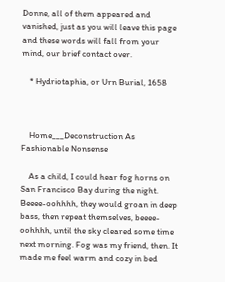Donne, all of them appeared and vanished, just as you will leave this page and these words will fall from your mind, our brief contact over.

    * Hydriotaphia, or Urn Burial, 1658



    Home___Deconstruction As Fashionable Nonsense

    As a child, I could hear fog horns on San Francisco Bay during the night. Beeee-oohhhh, they would groan in deep bass, then repeat themselves, beeee-oohhhh, until the sky cleared some time next morning. Fog was my friend, then. It made me feel warm and cozy in bed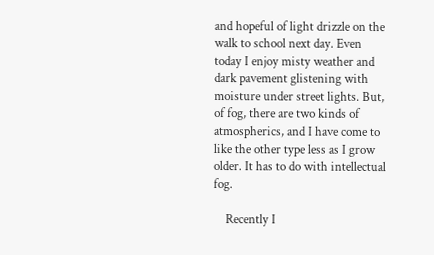and hopeful of light drizzle on the walk to school next day. Even today I enjoy misty weather and dark pavement glistening with moisture under street lights. But, of fog, there are two kinds of atmospherics, and I have come to like the other type less as I grow older. It has to do with intellectual fog.

    Recently I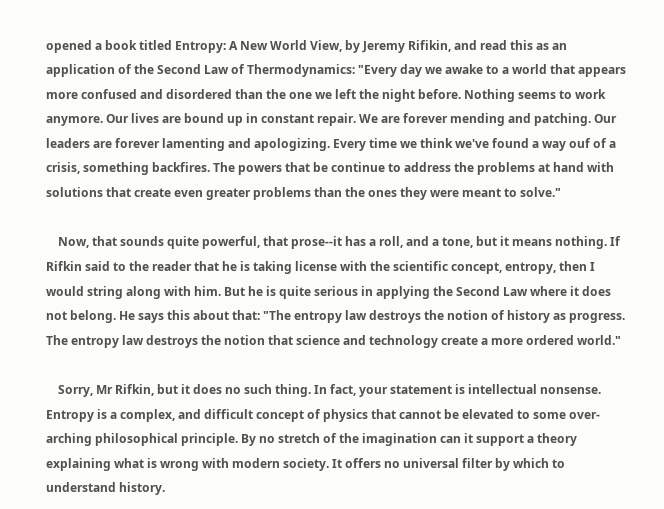opened a book titled Entropy: A New World View, by Jeremy Rifikin, and read this as an application of the Second Law of Thermodynamics: "Every day we awake to a world that appears more confused and disordered than the one we left the night before. Nothing seems to work anymore. Our lives are bound up in constant repair. We are forever mending and patching. Our leaders are forever lamenting and apologizing. Every time we think we've found a way ouf of a crisis, something backfires. The powers that be continue to address the problems at hand with solutions that create even greater problems than the ones they were meant to solve."

    Now, that sounds quite powerful, that prose--it has a roll, and a tone, but it means nothing. If Rifkin said to the reader that he is taking license with the scientific concept, entropy, then I would string along with him. But he is quite serious in applying the Second Law where it does not belong. He says this about that: "The entropy law destroys the notion of history as progress. The entropy law destroys the notion that science and technology create a more ordered world."

    Sorry, Mr Rifkin, but it does no such thing. In fact, your statement is intellectual nonsense. Entropy is a complex, and difficult concept of physics that cannot be elevated to some over-arching philosophical principle. By no stretch of the imagination can it support a theory explaining what is wrong with modern society. It offers no universal filter by which to understand history.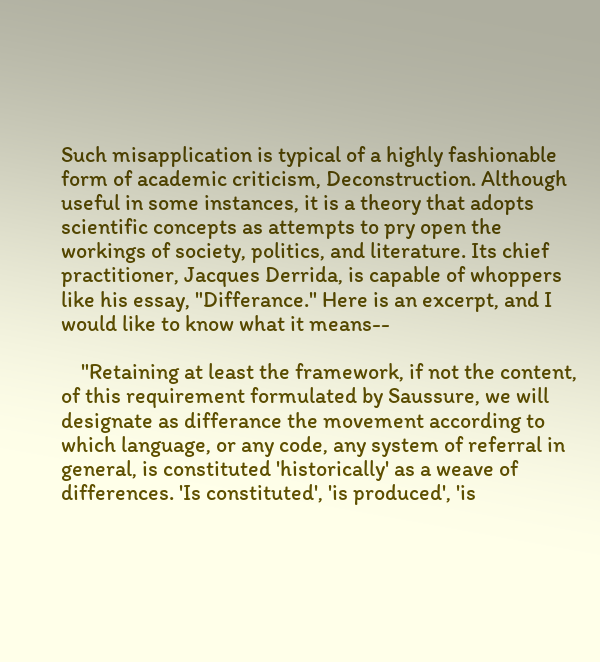Such misapplication is typical of a highly fashionable form of academic criticism, Deconstruction. Although useful in some instances, it is a theory that adopts scientific concepts as attempts to pry open the workings of society, politics, and literature. Its chief practitioner, Jacques Derrida, is capable of whoppers like his essay, "Differance." Here is an excerpt, and I would like to know what it means--

    "Retaining at least the framework, if not the content, of this requirement formulated by Saussure, we will designate as differance the movement according to which language, or any code, any system of referral in general, is constituted 'historically' as a weave of differences. 'Is constituted', 'is produced', 'is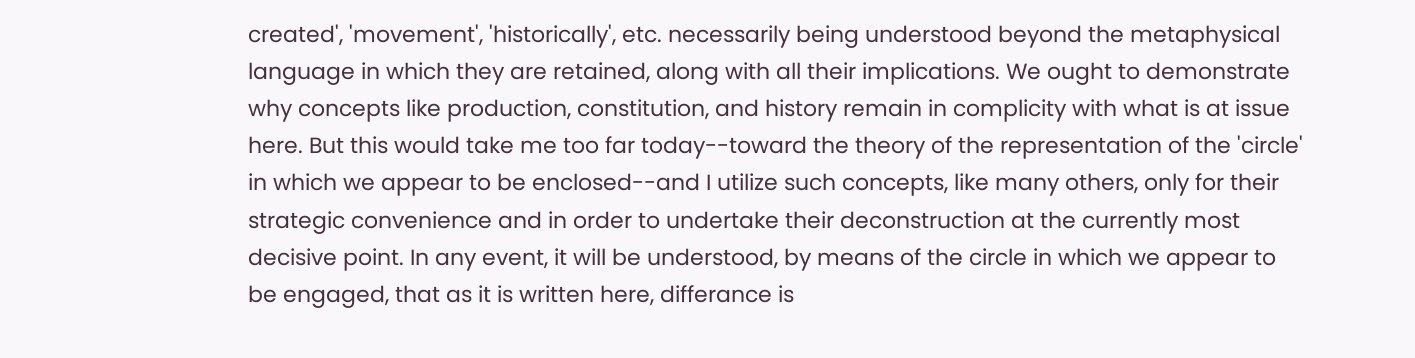created', 'movement', 'historically', etc. necessarily being understood beyond the metaphysical language in which they are retained, along with all their implications. We ought to demonstrate why concepts like production, constitution, and history remain in complicity with what is at issue here. But this would take me too far today--toward the theory of the representation of the 'circle' in which we appear to be enclosed--and I utilize such concepts, like many others, only for their strategic convenience and in order to undertake their deconstruction at the currently most decisive point. In any event, it will be understood, by means of the circle in which we appear to be engaged, that as it is written here, differance is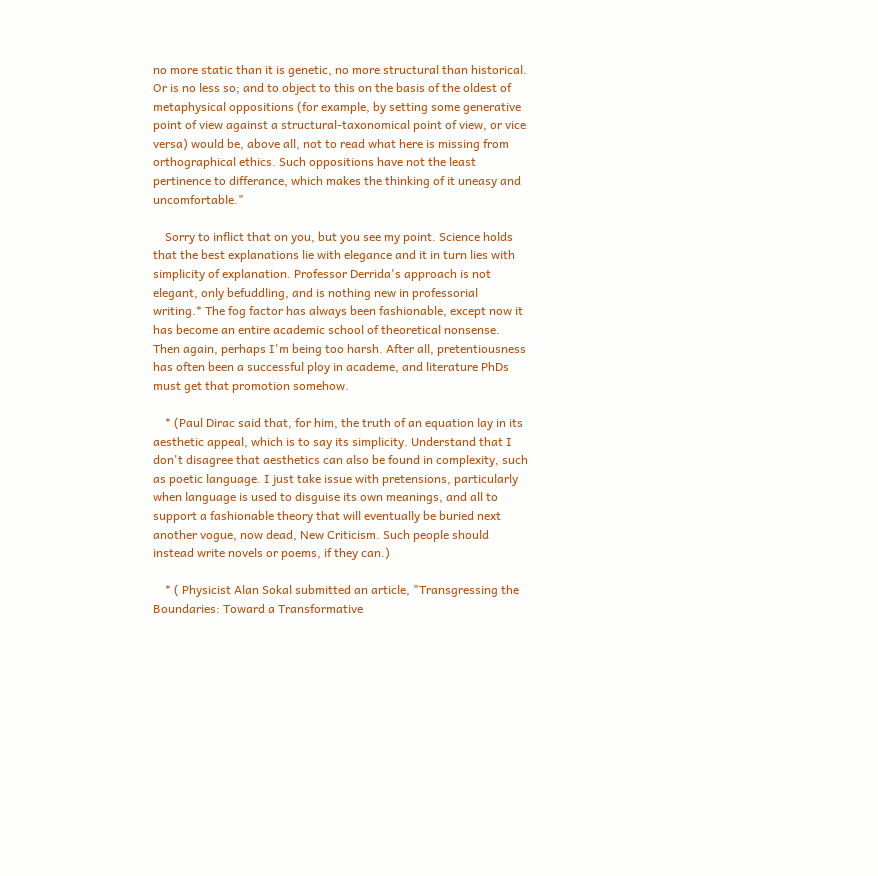no more static than it is genetic, no more structural than historical. Or is no less so; and to object to this on the basis of the oldest of metaphysical oppositions (for example, by setting some generative point of view against a structural-taxonomical point of view, or vice versa) would be, above all, not to read what here is missing from orthographical ethics. Such oppositions have not the least pertinence to differance, which makes the thinking of it uneasy and uncomfortable."

    Sorry to inflict that on you, but you see my point. Science holds that the best explanations lie with elegance and it in turn lies with simplicity of explanation. Professor Derrida's approach is not elegant, only befuddling, and is nothing new in professorial writing.* The fog factor has always been fashionable, except now it has become an entire academic school of theoretical nonsense. Then again, perhaps I'm being too harsh. After all, pretentiousness has often been a successful ploy in academe, and literature PhDs must get that promotion somehow.

    * (Paul Dirac said that, for him, the truth of an equation lay in its aesthetic appeal, which is to say its simplicity. Understand that I don't disagree that aesthetics can also be found in complexity, such as poetic language. I just take issue with pretensions, particularly when language is used to disguise its own meanings, and all to support a fashionable theory that will eventually be buried next another vogue, now dead, New Criticism. Such people should instead write novels or poems, if they can.)

    * ( Physicist Alan Sokal submitted an article, "Transgressing the Boundaries: Toward a Transformative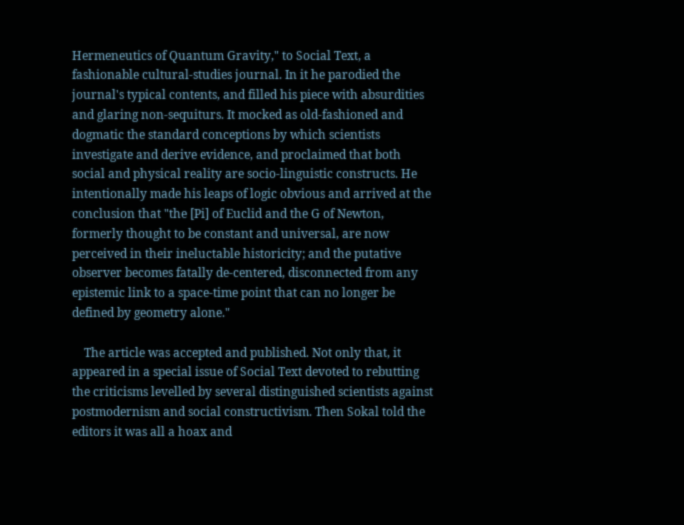Hermeneutics of Quantum Gravity," to Social Text, a fashionable cultural-studies journal. In it he parodied the journal's typical contents, and filled his piece with absurdities and glaring non-sequiturs. It mocked as old-fashioned and dogmatic the standard conceptions by which scientists investigate and derive evidence, and proclaimed that both social and physical reality are socio-linguistic constructs. He intentionally made his leaps of logic obvious and arrived at the conclusion that "the [Pi] of Euclid and the G of Newton, formerly thought to be constant and universal, are now perceived in their ineluctable historicity; and the putative observer becomes fatally de-centered, disconnected from any epistemic link to a space-time point that can no longer be defined by geometry alone."

    The article was accepted and published. Not only that, it appeared in a special issue of Social Text devoted to rebutting the criticisms levelled by several distinguished scientists against postmodernism and social constructivism. Then Sokal told the editors it was all a hoax and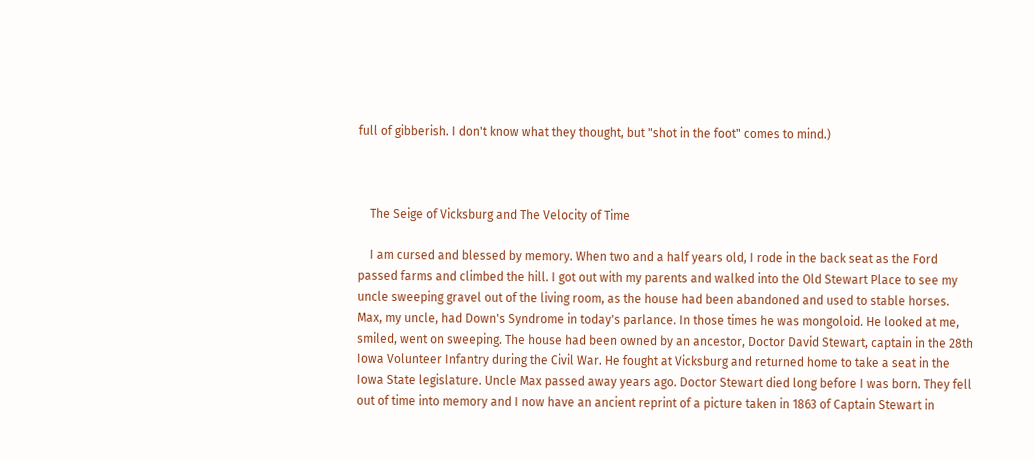full of gibberish. I don't know what they thought, but "shot in the foot" comes to mind.)



    The Seige of Vicksburg and The Velocity of Time

    I am cursed and blessed by memory. When two and a half years old, I rode in the back seat as the Ford passed farms and climbed the hill. I got out with my parents and walked into the Old Stewart Place to see my uncle sweeping gravel out of the living room, as the house had been abandoned and used to stable horses. Max, my uncle, had Down's Syndrome in today's parlance. In those times he was mongoloid. He looked at me, smiled, went on sweeping. The house had been owned by an ancestor, Doctor David Stewart, captain in the 28th Iowa Volunteer Infantry during the Civil War. He fought at Vicksburg and returned home to take a seat in the Iowa State legislature. Uncle Max passed away years ago. Doctor Stewart died long before I was born. They fell out of time into memory and I now have an ancient reprint of a picture taken in 1863 of Captain Stewart in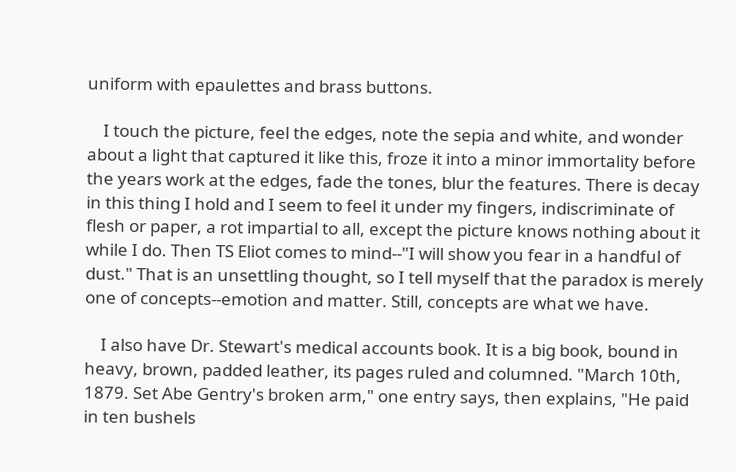uniform with epaulettes and brass buttons.

    I touch the picture, feel the edges, note the sepia and white, and wonder about a light that captured it like this, froze it into a minor immortality before the years work at the edges, fade the tones, blur the features. There is decay in this thing I hold and I seem to feel it under my fingers, indiscriminate of flesh or paper, a rot impartial to all, except the picture knows nothing about it while I do. Then TS Eliot comes to mind--"I will show you fear in a handful of dust." That is an unsettling thought, so I tell myself that the paradox is merely one of concepts--emotion and matter. Still, concepts are what we have.

    I also have Dr. Stewart's medical accounts book. It is a big book, bound in heavy, brown, padded leather, its pages ruled and columned. "March 10th, 1879. Set Abe Gentry's broken arm," one entry says, then explains, "He paid in ten bushels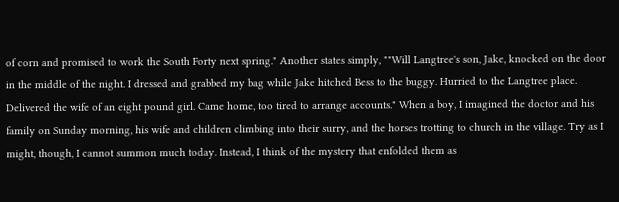of corn and promised to work the South Forty next spring." Another states simply, ""Will Langtree's son, Jake, knocked on the door in the middle of the night. I dressed and grabbed my bag while Jake hitched Bess to the buggy. Hurried to the Langtree place. Delivered the wife of an eight pound girl. Came home, too tired to arrange accounts." When a boy, I imagined the doctor and his family on Sunday morning, his wife and children climbing into their surry, and the horses trotting to church in the village. Try as I might, though, I cannot summon much today. Instead, I think of the mystery that enfolded them as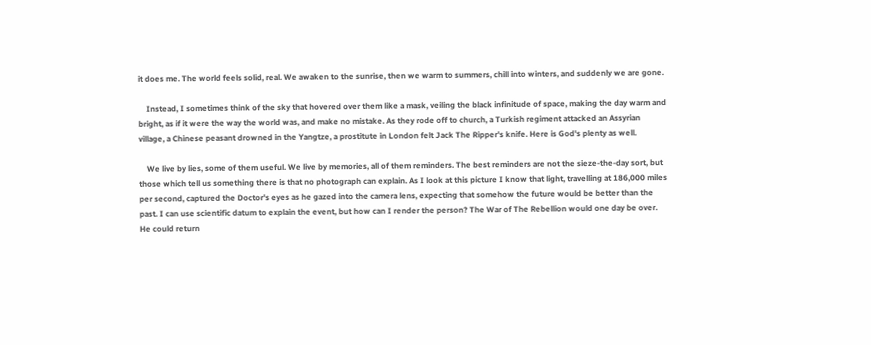it does me. The world feels solid, real. We awaken to the sunrise, then we warm to summers, chill into winters, and suddenly we are gone.

    Instead, I sometimes think of the sky that hovered over them like a mask, veiling the black infinitude of space, making the day warm and bright, as if it were the way the world was, and make no mistake. As they rode off to church, a Turkish regiment attacked an Assyrian village, a Chinese peasant drowned in the Yangtze, a prostitute in London felt Jack The Ripper's knife. Here is God's plenty as well.

    We live by lies, some of them useful. We live by memories, all of them reminders. The best reminders are not the sieze-the-day sort, but those which tell us something there is that no photograph can explain. As I look at this picture I know that light, travelling at 186,000 miles per second, captured the Doctor's eyes as he gazed into the camera lens, expecting that somehow the future would be better than the past. I can use scientific datum to explain the event, but how can I render the person? The War of The Rebellion would one day be over. He could return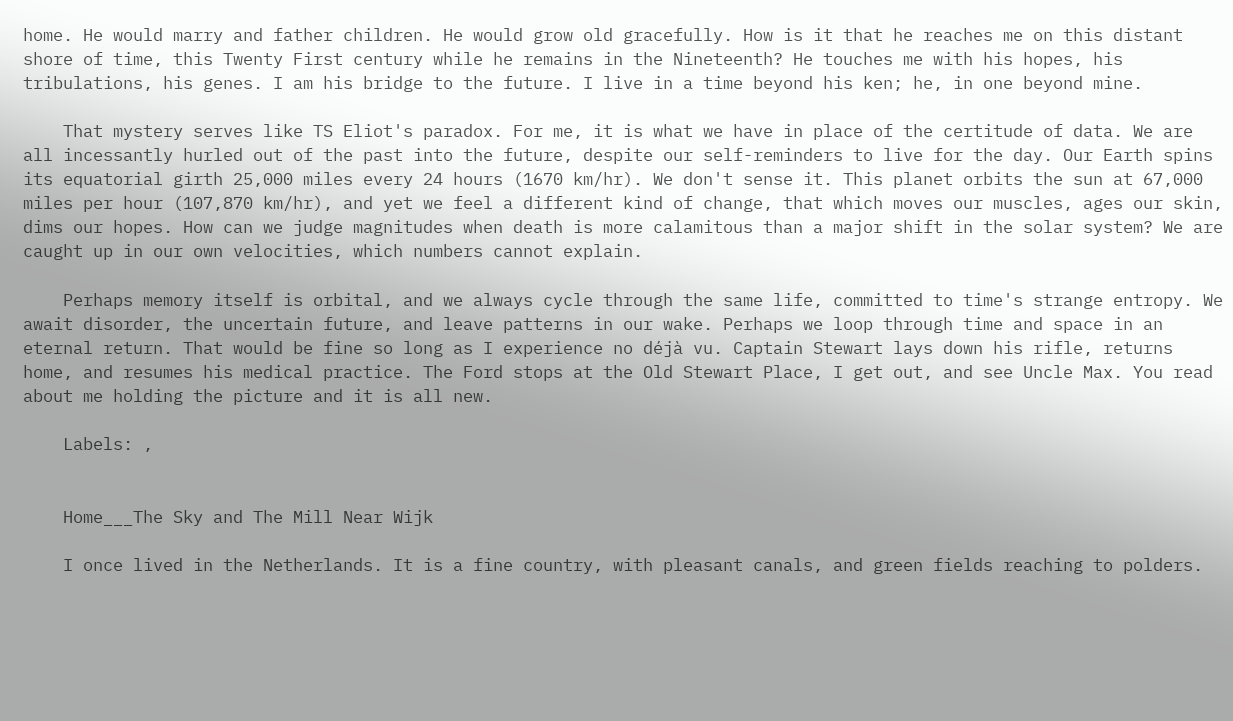home. He would marry and father children. He would grow old gracefully. How is it that he reaches me on this distant shore of time, this Twenty First century while he remains in the Nineteenth? He touches me with his hopes, his tribulations, his genes. I am his bridge to the future. I live in a time beyond his ken; he, in one beyond mine.

    That mystery serves like TS Eliot's paradox. For me, it is what we have in place of the certitude of data. We are all incessantly hurled out of the past into the future, despite our self-reminders to live for the day. Our Earth spins its equatorial girth 25,000 miles every 24 hours (1670 km/hr). We don't sense it. This planet orbits the sun at 67,000 miles per hour (107,870 km/hr), and yet we feel a different kind of change, that which moves our muscles, ages our skin, dims our hopes. How can we judge magnitudes when death is more calamitous than a major shift in the solar system? We are caught up in our own velocities, which numbers cannot explain.

    Perhaps memory itself is orbital, and we always cycle through the same life, committed to time's strange entropy. We await disorder, the uncertain future, and leave patterns in our wake. Perhaps we loop through time and space in an eternal return. That would be fine so long as I experience no déjà vu. Captain Stewart lays down his rifle, returns home, and resumes his medical practice. The Ford stops at the Old Stewart Place, I get out, and see Uncle Max. You read about me holding the picture and it is all new.

    Labels: ,


    Home___The Sky and The Mill Near Wijk

    I once lived in the Netherlands. It is a fine country, with pleasant canals, and green fields reaching to polders.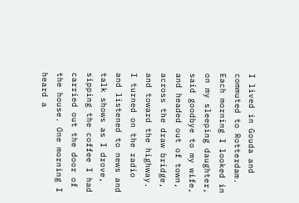I lived in Gouda and commuted to Rotterdam. Each morning I looked in on my sleeping daughter, said goodbye to my wife, and headed out of town, across the draw bridge, and toward the highway. I turned on the radio and listened to news and talk shows as I drove, sipping the coffee I had carried out the door of the house. One morning I heard a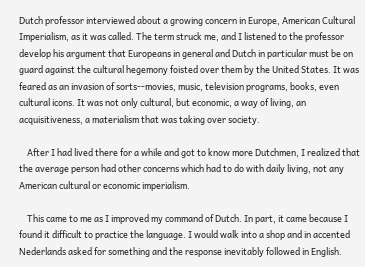Dutch professor interviewed about a growing concern in Europe, American Cultural Imperialism, as it was called. The term struck me, and I listened to the professor develop his argument that Europeans in general and Dutch in particular must be on guard against the cultural hegemony foisted over them by the United States. It was feared as an invasion of sorts--movies, music, television programs, books, even cultural icons. It was not only cultural, but economic, a way of living, an acquisitiveness, a materialism that was taking over society.

    After I had lived there for a while and got to know more Dutchmen, I realized that the average person had other concerns which had to do with daily living, not any American cultural or economic imperialism.

    This came to me as I improved my command of Dutch. In part, it came because I found it difficult to practice the language. I would walk into a shop and in accented Nederlands asked for something and the response inevitably followed in English.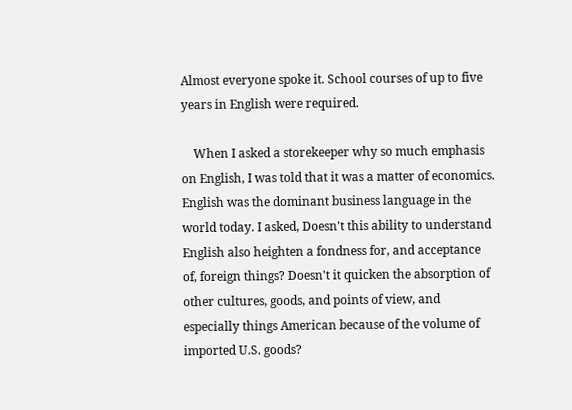Almost everyone spoke it. School courses of up to five years in English were required.

    When I asked a storekeeper why so much emphasis on English, I was told that it was a matter of economics. English was the dominant business language in the world today. I asked, Doesn't this ability to understand English also heighten a fondness for, and acceptance of, foreign things? Doesn't it quicken the absorption of other cultures, goods, and points of view, and especially things American because of the volume of imported U.S. goods?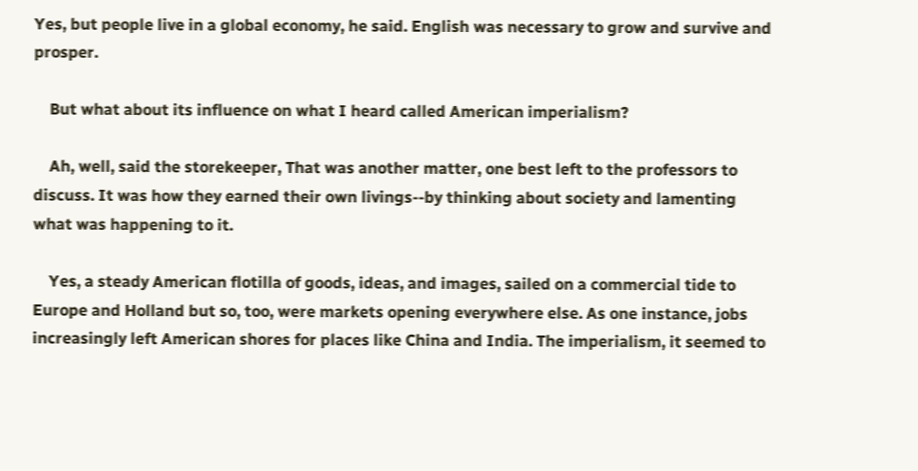Yes, but people live in a global economy, he said. English was necessary to grow and survive and prosper.

    But what about its influence on what I heard called American imperialism?

    Ah, well, said the storekeeper, That was another matter, one best left to the professors to discuss. It was how they earned their own livings--by thinking about society and lamenting what was happening to it.

    Yes, a steady American flotilla of goods, ideas, and images, sailed on a commercial tide to Europe and Holland but so, too, were markets opening everywhere else. As one instance, jobs increasingly left American shores for places like China and India. The imperialism, it seemed to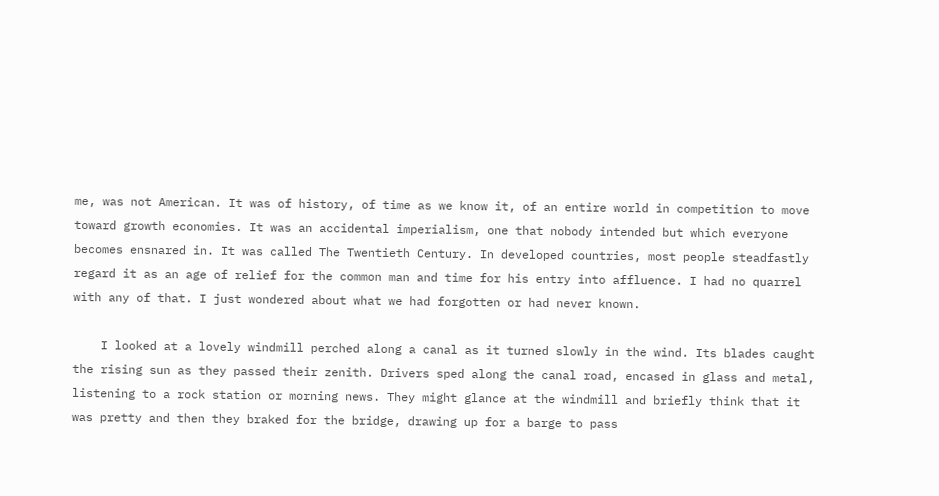me, was not American. It was of history, of time as we know it, of an entire world in competition to move toward growth economies. It was an accidental imperialism, one that nobody intended but which everyone becomes ensnared in. It was called The Twentieth Century. In developed countries, most people steadfastly regard it as an age of relief for the common man and time for his entry into affluence. I had no quarrel with any of that. I just wondered about what we had forgotten or had never known.

    I looked at a lovely windmill perched along a canal as it turned slowly in the wind. Its blades caught the rising sun as they passed their zenith. Drivers sped along the canal road, encased in glass and metal, listening to a rock station or morning news. They might glance at the windmill and briefly think that it was pretty and then they braked for the bridge, drawing up for a barge to pass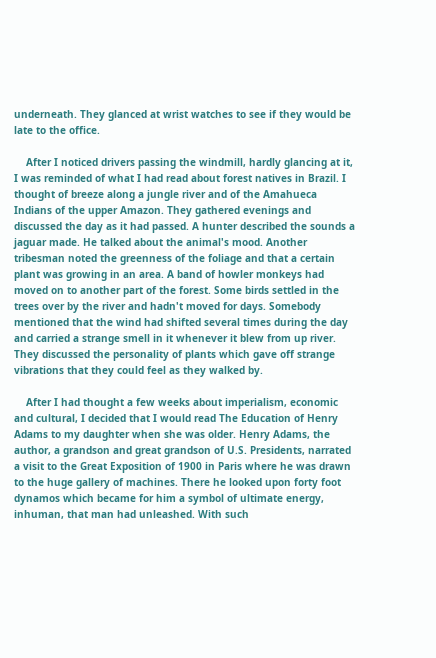underneath. They glanced at wrist watches to see if they would be late to the office.

    After I noticed drivers passing the windmill, hardly glancing at it, I was reminded of what I had read about forest natives in Brazil. I thought of breeze along a jungle river and of the Amahueca Indians of the upper Amazon. They gathered evenings and discussed the day as it had passed. A hunter described the sounds a jaguar made. He talked about the animal's mood. Another tribesman noted the greenness of the foliage and that a certain plant was growing in an area. A band of howler monkeys had moved on to another part of the forest. Some birds settled in the trees over by the river and hadn't moved for days. Somebody mentioned that the wind had shifted several times during the day and carried a strange smell in it whenever it blew from up river. They discussed the personality of plants which gave off strange vibrations that they could feel as they walked by.

    After I had thought a few weeks about imperialism, economic and cultural, I decided that I would read The Education of Henry Adams to my daughter when she was older. Henry Adams, the author, a grandson and great grandson of U.S. Presidents, narrated a visit to the Great Exposition of 1900 in Paris where he was drawn to the huge gallery of machines. There he looked upon forty foot dynamos which became for him a symbol of ultimate energy, inhuman, that man had unleashed. With such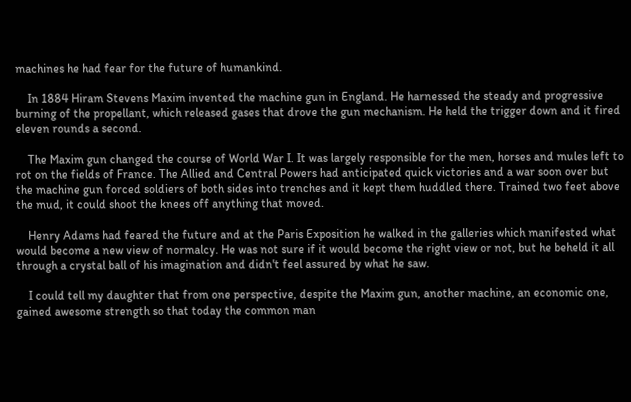machines he had fear for the future of humankind.

    In 1884 Hiram Stevens Maxim invented the machine gun in England. He harnessed the steady and progressive burning of the propellant, which released gases that drove the gun mechanism. He held the trigger down and it fired eleven rounds a second.

    The Maxim gun changed the course of World War I. It was largely responsible for the men, horses and mules left to rot on the fields of France. The Allied and Central Powers had anticipated quick victories and a war soon over but the machine gun forced soldiers of both sides into trenches and it kept them huddled there. Trained two feet above the mud, it could shoot the knees off anything that moved.

    Henry Adams had feared the future and at the Paris Exposition he walked in the galleries which manifested what would become a new view of normalcy. He was not sure if it would become the right view or not, but he beheld it all through a crystal ball of his imagination and didn't feel assured by what he saw.

    I could tell my daughter that from one perspective, despite the Maxim gun, another machine, an economic one, gained awesome strength so that today the common man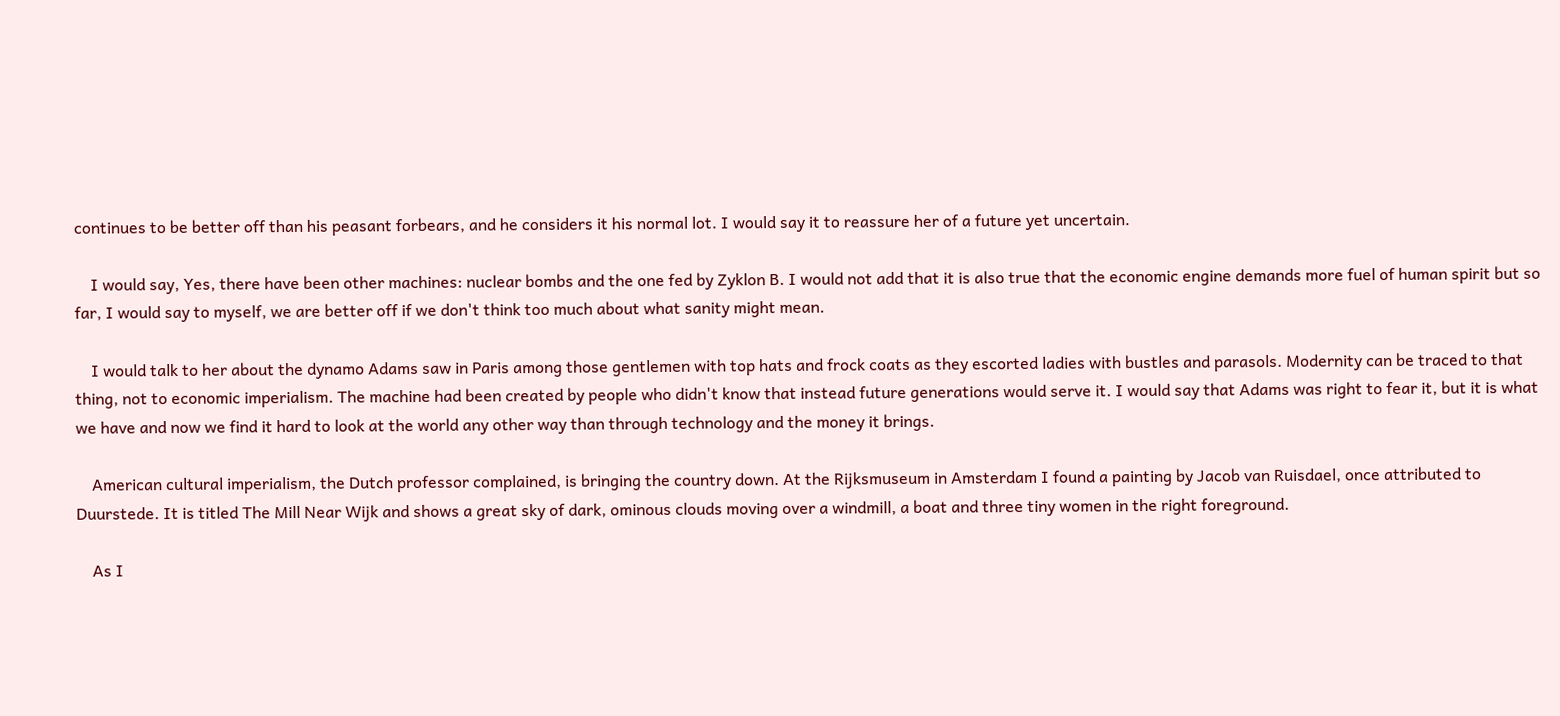continues to be better off than his peasant forbears, and he considers it his normal lot. I would say it to reassure her of a future yet uncertain.

    I would say, Yes, there have been other machines: nuclear bombs and the one fed by Zyklon B. I would not add that it is also true that the economic engine demands more fuel of human spirit but so far, I would say to myself, we are better off if we don't think too much about what sanity might mean.

    I would talk to her about the dynamo Adams saw in Paris among those gentlemen with top hats and frock coats as they escorted ladies with bustles and parasols. Modernity can be traced to that thing, not to economic imperialism. The machine had been created by people who didn't know that instead future generations would serve it. I would say that Adams was right to fear it, but it is what we have and now we find it hard to look at the world any other way than through technology and the money it brings.

    American cultural imperialism, the Dutch professor complained, is bringing the country down. At the Rijksmuseum in Amsterdam I found a painting by Jacob van Ruisdael, once attributed to Duurstede. It is titled The Mill Near Wijk and shows a great sky of dark, ominous clouds moving over a windmill, a boat and three tiny women in the right foreground.

    As I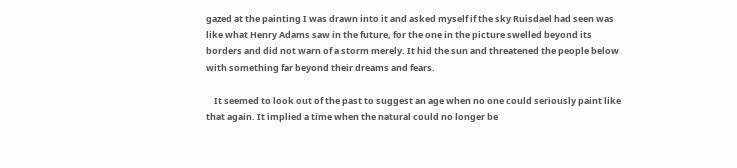gazed at the painting I was drawn into it and asked myself if the sky Ruisdael had seen was like what Henry Adams saw in the future, for the one in the picture swelled beyond its borders and did not warn of a storm merely. It hid the sun and threatened the people below with something far beyond their dreams and fears.

    It seemed to look out of the past to suggest an age when no one could seriously paint like that again. It implied a time when the natural could no longer be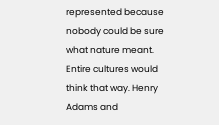represented because nobody could be sure what nature meant. Entire cultures would think that way. Henry Adams and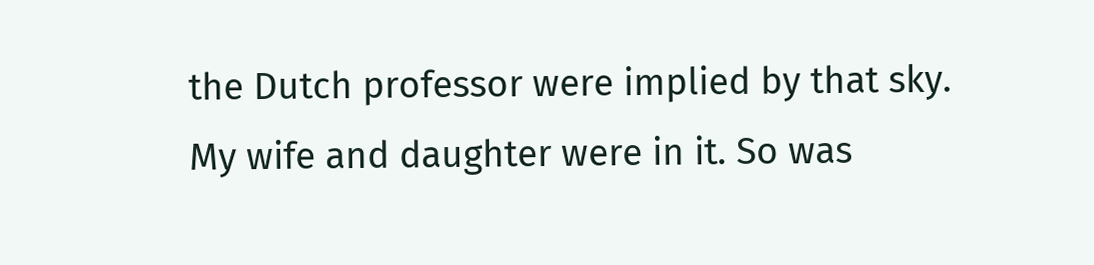the Dutch professor were implied by that sky. My wife and daughter were in it. So was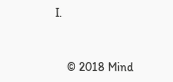I.


    © 2018 Mind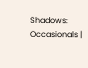Shadows: Occasionals |